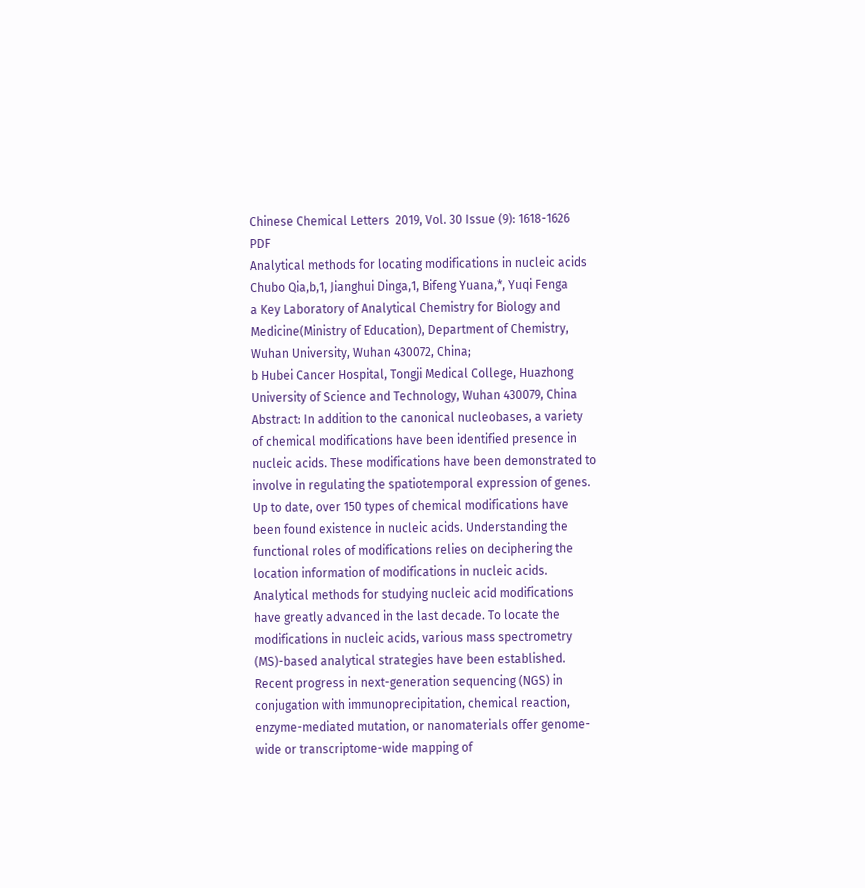Chinese Chemical Letters  2019, Vol. 30 Issue (9): 1618-1626   PDF
Analytical methods for locating modifications in nucleic acids
Chubo Qia,b,1, Jianghui Dinga,1, Bifeng Yuana,*, Yuqi Fenga
a Key Laboratory of Analytical Chemistry for Biology and Medicine(Ministry of Education), Department of Chemistry, Wuhan University, Wuhan 430072, China;
b Hubei Cancer Hospital, Tongji Medical College, Huazhong University of Science and Technology, Wuhan 430079, China
Abstract: In addition to the canonical nucleobases, a variety of chemical modifications have been identified presence in nucleic acids. These modifications have been demonstrated to involve in regulating the spatiotemporal expression of genes. Up to date, over 150 types of chemical modifications have been found existence in nucleic acids. Understanding the functional roles of modifications relies on deciphering the location information of modifications in nucleic acids. Analytical methods for studying nucleic acid modifications have greatly advanced in the last decade. To locate the modifications in nucleic acids, various mass spectrometry (MS)-based analytical strategies have been established. Recent progress in next-generation sequencing (NGS) in conjugation with immunoprecipitation, chemical reaction, enzyme-mediated mutation, or nanomaterials offer genome-wide or transcriptome-wide mapping of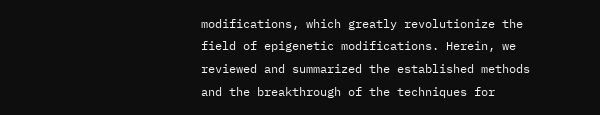modifications, which greatly revolutionize the field of epigenetic modifications. Herein, we reviewed and summarized the established methods and the breakthrough of the techniques for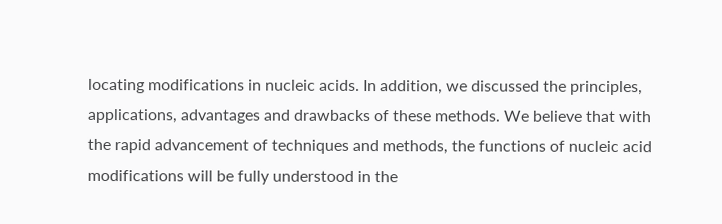locating modifications in nucleic acids. In addition, we discussed the principles, applications, advantages and drawbacks of these methods. We believe that with the rapid advancement of techniques and methods, the functions of nucleic acid modifications will be fully understood in the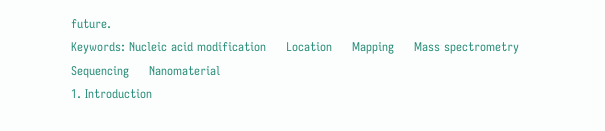future.
Keywords: Nucleic acid modification     Location     Mapping     Mass spectrometry     Sequencing     Nanomaterial
1. Introduction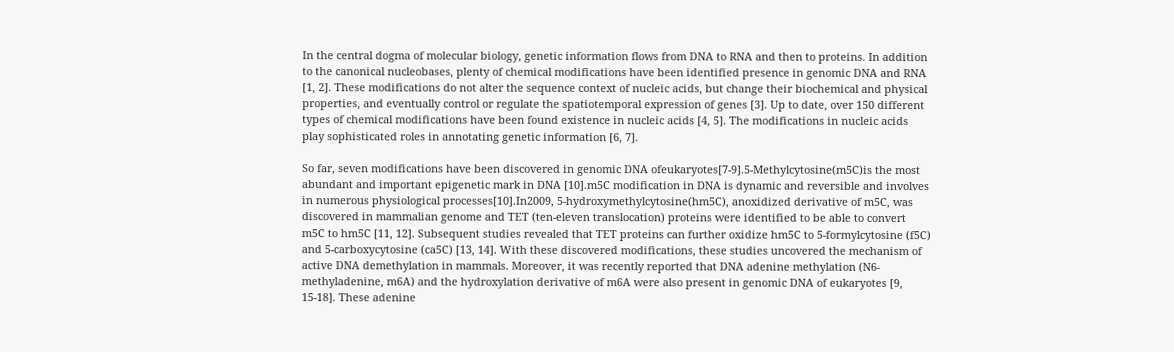In the central dogma of molecular biology, genetic information flows from DNA to RNA and then to proteins. In addition to the canonical nucleobases, plenty of chemical modifications have been identified presence in genomic DNA and RNA [1, 2]. These modifications do not alter the sequence context of nucleic acids, but change their biochemical and physical properties, and eventually control or regulate the spatiotemporal expression of genes [3]. Up to date, over 150 different types of chemical modifications have been found existence in nucleic acids [4, 5]. The modifications in nucleic acids play sophisticated roles in annotating genetic information [6, 7].

So far, seven modifications have been discovered in genomic DNA ofeukaryotes[7-9].5-Methylcytosine(m5C)is the most abundant and important epigenetic mark in DNA [10].m5C modification in DNA is dynamic and reversible and involves in numerous physiological processes[10].In2009, 5-hydroxymethylcytosine(hm5C), anoxidized derivative of m5C, was discovered in mammalian genome and TET (ten-eleven translocation) proteins were identified to be able to convert m5C to hm5C [11, 12]. Subsequent studies revealed that TET proteins can further oxidize hm5C to 5-formylcytosine (f5C) and 5-carboxycytosine (ca5C) [13, 14]. With these discovered modifications, these studies uncovered the mechanism of active DNA demethylation in mammals. Moreover, it was recently reported that DNA adenine methylation (N6-methyladenine, m6A) and the hydroxylation derivative of m6A were also present in genomic DNA of eukaryotes [9, 15-18]. These adenine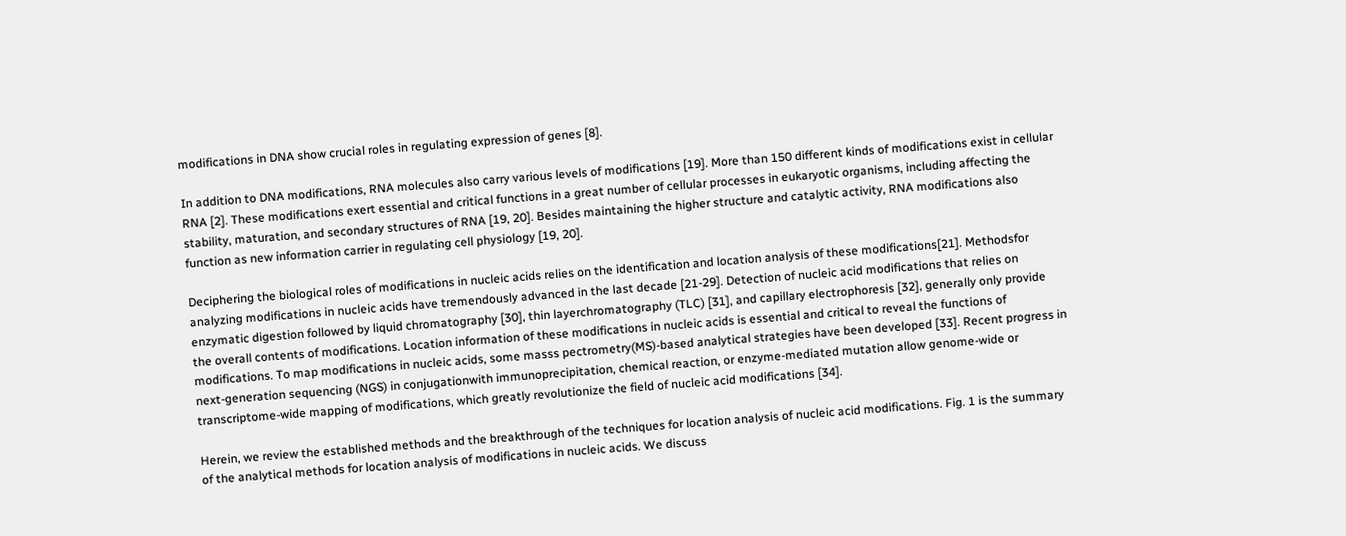modifications in DNA show crucial roles in regulating expression of genes [8].

In addition to DNA modifications, RNA molecules also carry various levels of modifications [19]. More than 150 different kinds of modifications exist in cellular RNA [2]. These modifications exert essential and critical functions in a great number of cellular processes in eukaryotic organisms, including affecting the stability, maturation, and secondary structures of RNA [19, 20]. Besides maintaining the higher structure and catalytic activity, RNA modifications also function as new information carrier in regulating cell physiology [19, 20].

Deciphering the biological roles of modifications in nucleic acids relies on the identification and location analysis of these modifications[21]. Methodsfor analyzing modifications in nucleic acids have tremendously advanced in the last decade [21-29]. Detection of nucleic acid modifications that relies on enzymatic digestion followed by liquid chromatography [30], thin layerchromatography (TLC) [31], and capillary electrophoresis [32], generally only provide the overall contents of modifications. Location information of these modifications in nucleic acids is essential and critical to reveal the functions of modifications. To map modifications in nucleic acids, some masss pectrometry(MS)-based analytical strategies have been developed [33]. Recent progress in next-generation sequencing (NGS) in conjugationwith immunoprecipitation, chemical reaction, or enzyme-mediated mutation allow genome-wide or transcriptome-wide mapping of modifications, which greatly revolutionize the field of nucleic acid modifications [34].

Herein, we review the established methods and the breakthrough of the techniques for location analysis of nucleic acid modifications. Fig. 1 is the summary of the analytical methods for location analysis of modifications in nucleic acids. We discuss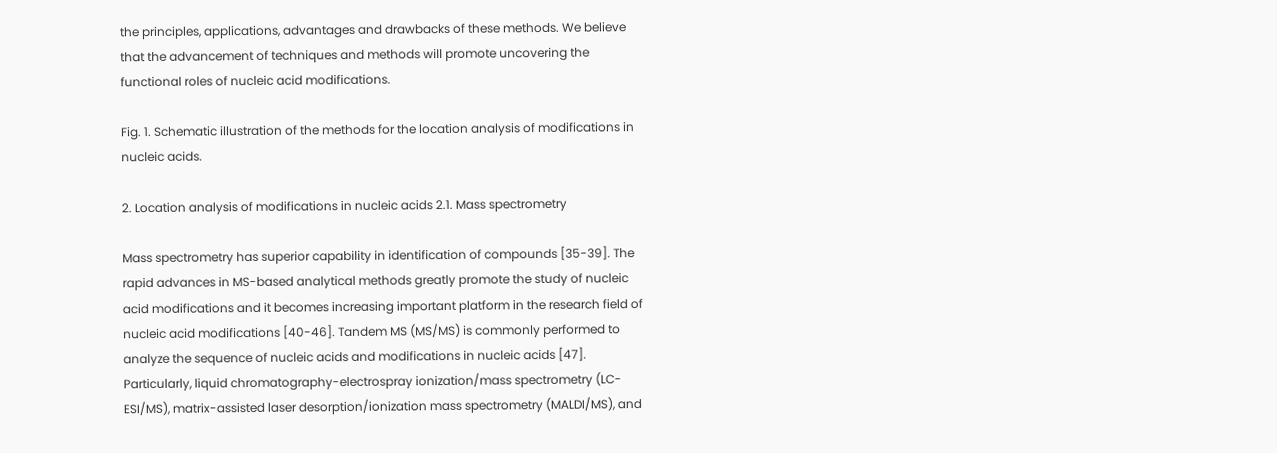the principles, applications, advantages and drawbacks of these methods. We believe that the advancement of techniques and methods will promote uncovering the functional roles of nucleic acid modifications.

Fig. 1. Schematic illustration of the methods for the location analysis of modifications in nucleic acids.

2. Location analysis of modifications in nucleic acids 2.1. Mass spectrometry

Mass spectrometry has superior capability in identification of compounds [35-39]. The rapid advances in MS-based analytical methods greatly promote the study of nucleic acid modifications and it becomes increasing important platform in the research field of nucleic acid modifications [40-46]. Tandem MS (MS/MS) is commonly performed to analyze the sequence of nucleic acids and modifications in nucleic acids [47]. Particularly, liquid chromatography-electrospray ionization/mass spectrometry (LC-ESI/MS), matrix-assisted laser desorption/ionization mass spectrometry (MALDI/MS), and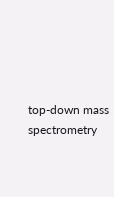top-down mass spectrometry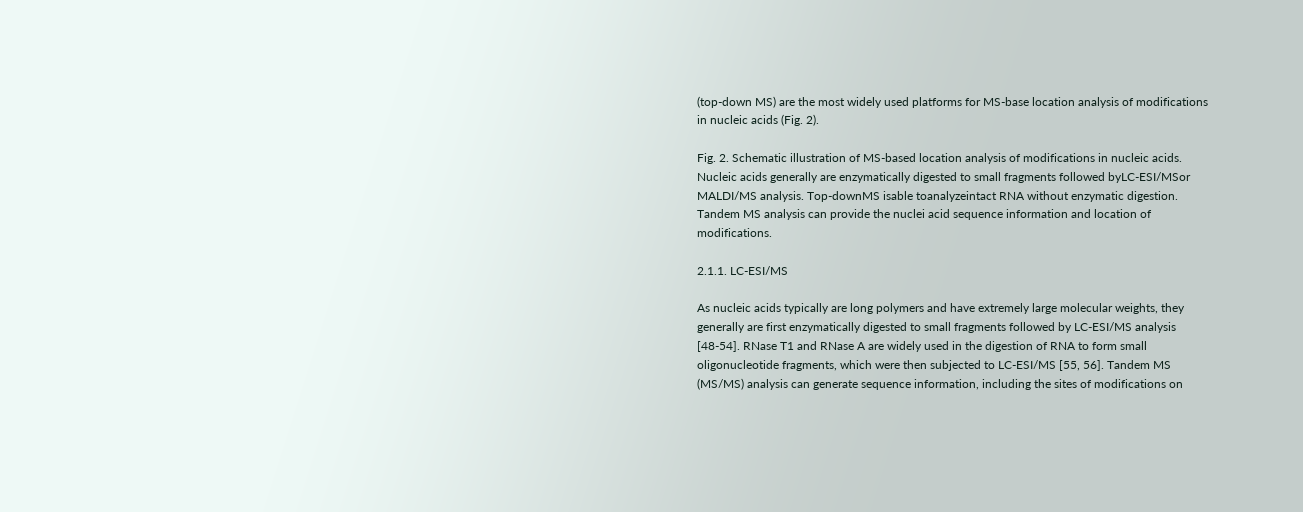(top-down MS) are the most widely used platforms for MS-base location analysis of modifications in nucleic acids (Fig. 2).

Fig. 2. Schematic illustration of MS-based location analysis of modifications in nucleic acids. Nucleic acids generally are enzymatically digested to small fragments followed byLC-ESI/MSor MALDI/MS analysis. Top-downMS isable toanalyzeintact RNA without enzymatic digestion. Tandem MS analysis can provide the nuclei acid sequence information and location of modifications.

2.1.1. LC-ESI/MS

As nucleic acids typically are long polymers and have extremely large molecular weights, they generally are first enzymatically digested to small fragments followed by LC-ESI/MS analysis [48-54]. RNase T1 and RNase A are widely used in the digestion of RNA to form small oligonucleotide fragments, which were then subjected to LC-ESI/MS [55, 56]. Tandem MS (MS/MS) analysis can generate sequence information, including the sites of modifications on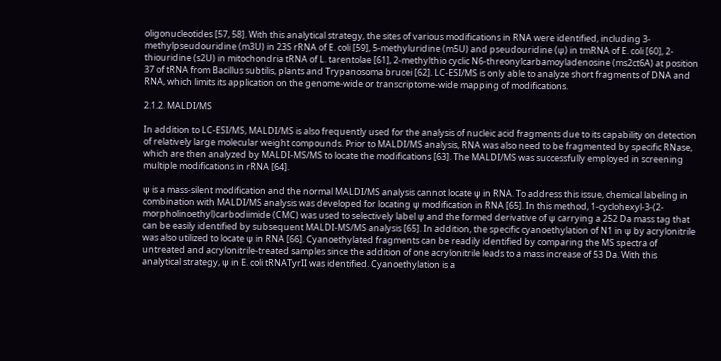oligonucleotides [57, 58]. With this analytical strategy, the sites of various modifications in RNA were identified, including 3-methylpseudouridine (m3U) in 23S rRNA of E. coli [59], 5-methyluridine (m5U) and pseudouridine (ψ) in tmRNA of E. coli [60], 2-thiouridine (s2U) in mitochondria tRNA of L. tarentolae [61], 2-methylthio cyclic N6-threonylcarbamoyladenosine (ms2ct6A) at position 37 of tRNA from Bacillus subtilis, plants and Trypanosoma brucei [62]. LC-ESI/MS is only able to analyze short fragments of DNA and RNA, which limits its application on the genome-wide or transcriptome-wide mapping of modifications.

2.1.2. MALDI/MS

In addition to LC-ESI/MS, MALDI/MS is also frequently used for the analysis of nucleic acid fragments due to its capability on detection of relatively large molecular weight compounds. Prior to MALDI/MS analysis, RNA was also need to be fragmented by specific RNase, which are then analyzed by MALDI-MS/MS to locate the modifications [63]. The MALDI/MS was successfully employed in screening multiple modifications in rRNA [64].

ψ is a mass-silent modification and the normal MALDI/MS analysis cannot locate ψ in RNA. To address this issue, chemical labeling in combination with MALDI/MS analysis was developed for locating ψ modification in RNA [65]. In this method, 1-cyclohexyl-3-(2-morpholinoethyl)carbodiimide (CMC) was used to selectively label ψ and the formed derivative of ψ carrying a 252 Da mass tag that can be easily identified by subsequent MALDI-MS/MS analysis [65]. In addition, the specific cyanoethylation of N1 in ψ by acrylonitrile was also utilized to locate ψ in RNA [66]. Cyanoethylated fragments can be readily identified by comparing the MS spectra of untreated and acrylonitrile-treated samples since the addition of one acrylonitrile leads to a mass increase of 53 Da. With this analytical strategy, ψ in E. coli tRNATyrII was identified. Cyanoethylation is a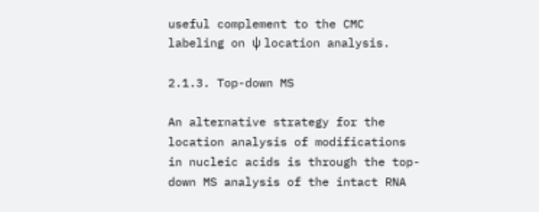useful complement to the CMC labeling on ψ location analysis.

2.1.3. Top-down MS

An alternative strategy for the location analysis of modifications in nucleic acids is through the top-down MS analysis of the intact RNA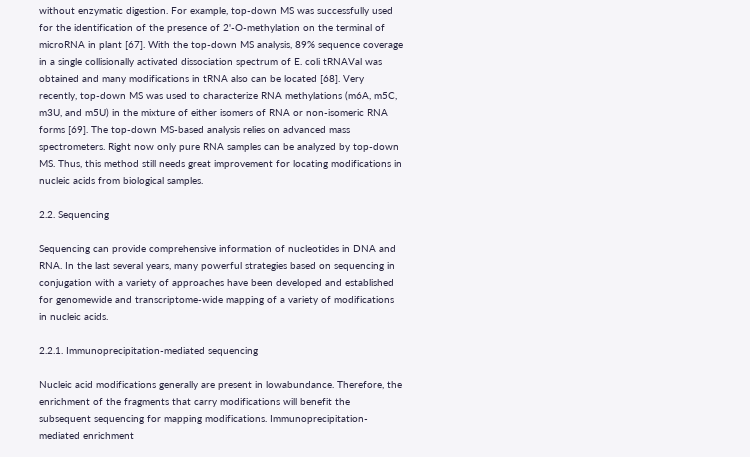without enzymatic digestion. For example, top-down MS was successfully used for the identification of the presence of 2'-O-methylation on the terminal of microRNA in plant [67]. With the top-down MS analysis, 89% sequence coverage in a single collisionally activated dissociation spectrum of E. coli tRNAVal was obtained and many modifications in tRNA also can be located [68]. Very recently, top-down MS was used to characterize RNA methylations (m6A, m5C, m3U, and m5U) in the mixture of either isomers of RNA or non-isomeric RNA forms [69]. The top-down MS-based analysis relies on advanced mass spectrometers. Right now only pure RNA samples can be analyzed by top-down MS. Thus, this method still needs great improvement for locating modifications in nucleic acids from biological samples.

2.2. Sequencing

Sequencing can provide comprehensive information of nucleotides in DNA and RNA. In the last several years, many powerful strategies based on sequencing in conjugation with a variety of approaches have been developed and established for genomewide and transcriptome-wide mapping of a variety of modifications in nucleic acids.

2.2.1. Immunoprecipitation-mediated sequencing

Nucleic acid modifications generally are present in lowabundance. Therefore, the enrichment of the fragments that carry modifications will benefit the subsequent sequencing for mapping modifications. Immunoprecipitation-mediated enrichment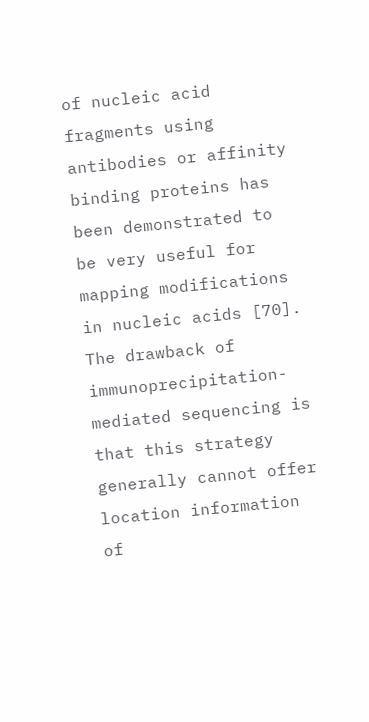of nucleic acid fragments using antibodies or affinity binding proteins has been demonstrated to be very useful for mapping modifications in nucleic acids [70]. The drawback of immunoprecipitation-mediated sequencing is that this strategy generally cannot offer location information of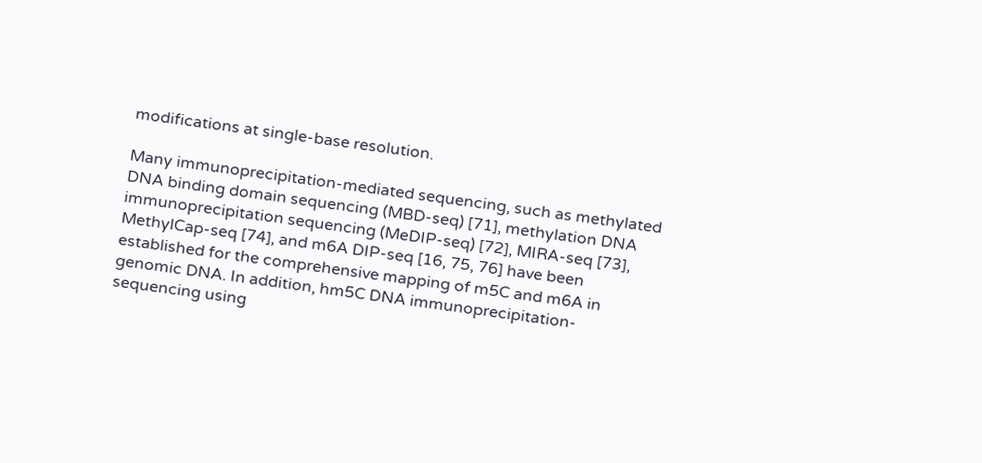modifications at single-base resolution.

Many immunoprecipitation-mediated sequencing, such as methylated DNA binding domain sequencing (MBD-seq) [71], methylation DNA immunoprecipitation sequencing (MeDIP-seq) [72], MIRA-seq [73], MethylCap-seq [74], and m6A DIP-seq [16, 75, 76] have been established for the comprehensive mapping of m5C and m6A in genomic DNA. In addition, hm5C DNA immunoprecipitation-sequencing using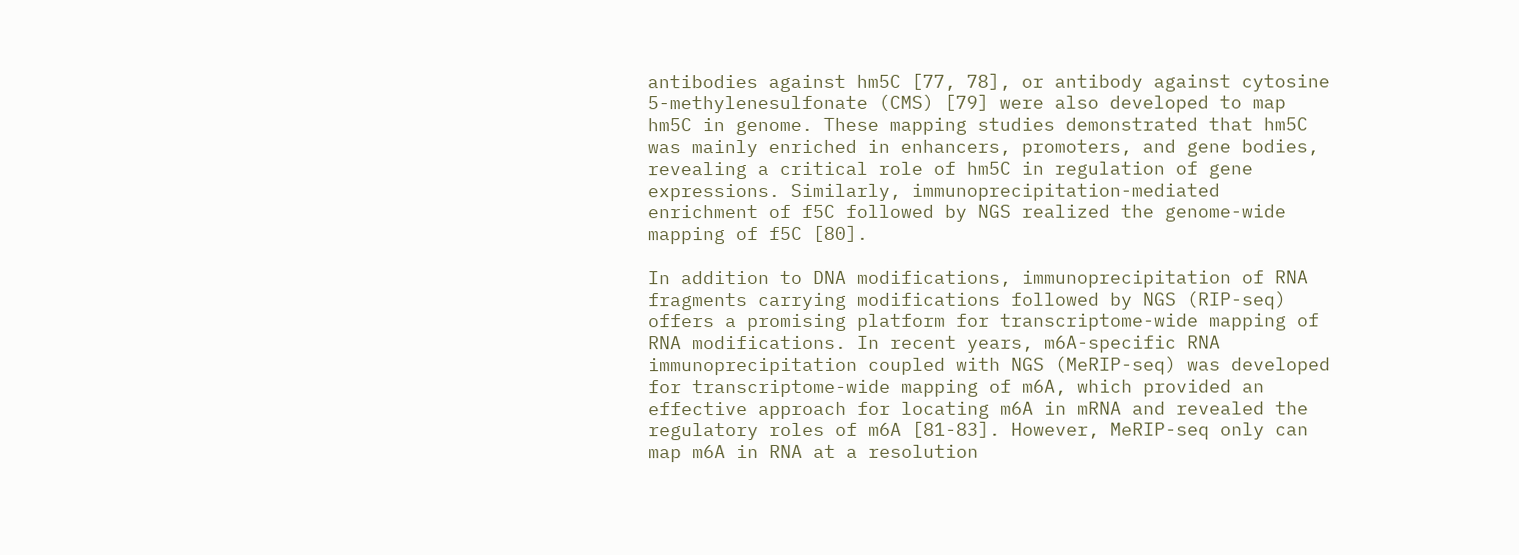antibodies against hm5C [77, 78], or antibody against cytosine 5-methylenesulfonate (CMS) [79] were also developed to map hm5C in genome. These mapping studies demonstrated that hm5C was mainly enriched in enhancers, promoters, and gene bodies, revealing a critical role of hm5C in regulation of gene expressions. Similarly, immunoprecipitation-mediated enrichment of f5C followed by NGS realized the genome-wide mapping of f5C [80].

In addition to DNA modifications, immunoprecipitation of RNA fragments carrying modifications followed by NGS (RIP-seq) offers a promising platform for transcriptome-wide mapping of RNA modifications. In recent years, m6A-specific RNA immunoprecipitation coupled with NGS (MeRIP-seq) was developed for transcriptome-wide mapping of m6A, which provided an effective approach for locating m6A in mRNA and revealed the regulatory roles of m6A [81-83]. However, MeRIP-seq only can map m6A in RNA at a resolution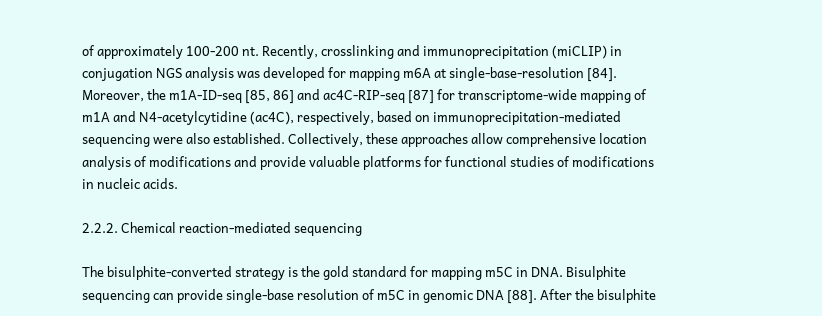of approximately 100-200 nt. Recently, crosslinking and immunoprecipitation (miCLIP) in conjugation NGS analysis was developed for mapping m6A at single-base-resolution [84]. Moreover, the m1A-ID-seq [85, 86] and ac4C-RIP-seq [87] for transcriptome-wide mapping of m1A and N4-acetylcytidine (ac4C), respectively, based on immunoprecipitation-mediated sequencing were also established. Collectively, these approaches allow comprehensive location analysis of modifications and provide valuable platforms for functional studies of modifications in nucleic acids.

2.2.2. Chemical reaction-mediated sequencing

The bisulphite-converted strategy is the gold standard for mapping m5C in DNA. Bisulphite sequencing can provide single-base resolution of m5C in genomic DNA [88]. After the bisulphite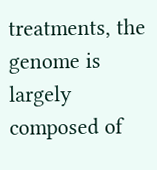treatments, the genome is largely composed of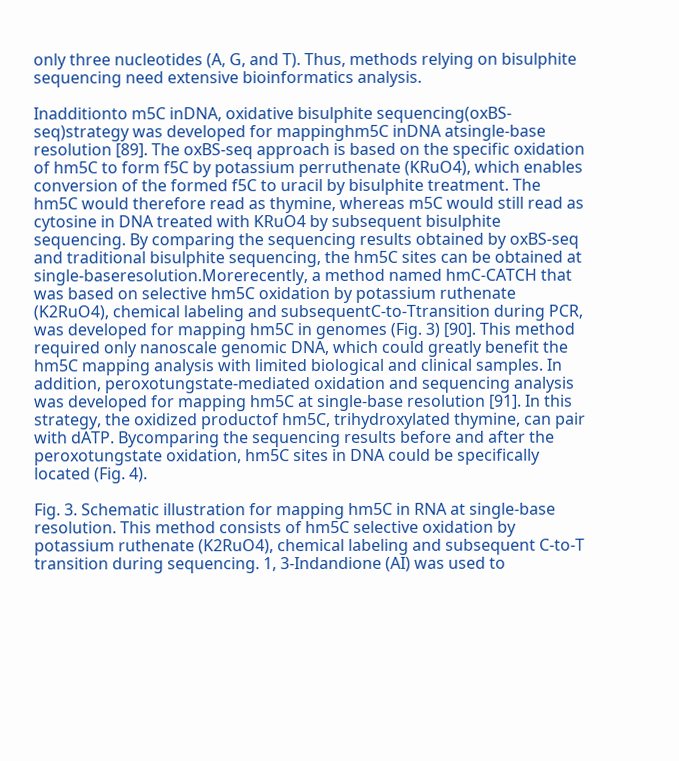only three nucleotides (A, G, and T). Thus, methods relying on bisulphite sequencing need extensive bioinformatics analysis.

Inadditionto m5C inDNA, oxidative bisulphite sequencing(oxBS-seq)strategy was developed for mappinghm5C inDNA atsingle-base resolution [89]. The oxBS-seq approach is based on the specific oxidation of hm5C to form f5C by potassium perruthenate (KRuO4), which enables conversion of the formed f5C to uracil by bisulphite treatment. The hm5C would therefore read as thymine, whereas m5C would still read as cytosine in DNA treated with KRuO4 by subsequent bisulphite sequencing. By comparing the sequencing results obtained by oxBS-seq and traditional bisulphite sequencing, the hm5C sites can be obtained at single-baseresolution.Morerecently, a method named hmC-CATCH that was based on selective hm5C oxidation by potassium ruthenate (K2RuO4), chemical labeling and subsequentC-to-Ttransition during PCR, was developed for mapping hm5C in genomes (Fig. 3) [90]. This method required only nanoscale genomic DNA, which could greatly benefit the hm5C mapping analysis with limited biological and clinical samples. In addition, peroxotungstate-mediated oxidation and sequencing analysis was developed for mapping hm5C at single-base resolution [91]. In this strategy, the oxidized productof hm5C, trihydroxylated thymine, can pair with dATP. Bycomparing the sequencing results before and after the peroxotungstate oxidation, hm5C sites in DNA could be specifically located (Fig. 4).

Fig. 3. Schematic illustration for mapping hm5C in RNA at single-base resolution. This method consists of hm5C selective oxidation by potassium ruthenate (K2RuO4), chemical labeling and subsequent C-to-T transition during sequencing. 1, 3-Indandione (AI) was used to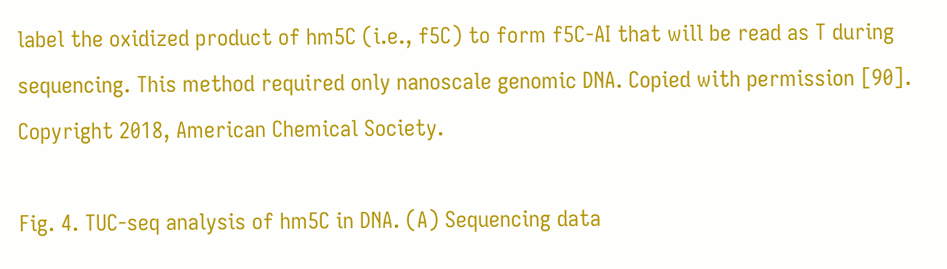label the oxidized product of hm5C (i.e., f5C) to form f5C-AI that will be read as T during sequencing. This method required only nanoscale genomic DNA. Copied with permission [90]. Copyright 2018, American Chemical Society.

Fig. 4. TUC-seq analysis of hm5C in DNA. (A) Sequencing data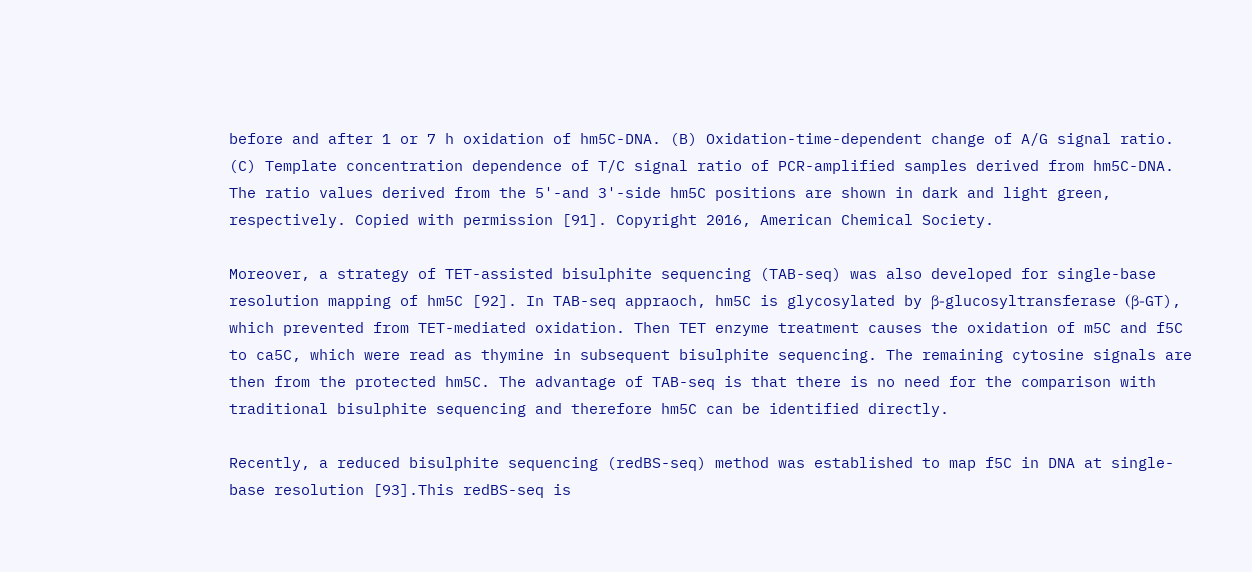before and after 1 or 7 h oxidation of hm5C-DNA. (B) Oxidation-time-dependent change of A/G signal ratio. (C) Template concentration dependence of T/C signal ratio of PCR-amplified samples derived from hm5C-DNA. The ratio values derived from the 5'-and 3'-side hm5C positions are shown in dark and light green, respectively. Copied with permission [91]. Copyright 2016, American Chemical Society.

Moreover, a strategy of TET-assisted bisulphite sequencing (TAB-seq) was also developed for single-base resolution mapping of hm5C [92]. In TAB-seq appraoch, hm5C is glycosylated by β-glucosyltransferase (β-GT), which prevented from TET-mediated oxidation. Then TET enzyme treatment causes the oxidation of m5C and f5C to ca5C, which were read as thymine in subsequent bisulphite sequencing. The remaining cytosine signals are then from the protected hm5C. The advantage of TAB-seq is that there is no need for the comparison with traditional bisulphite sequencing and therefore hm5C can be identified directly.

Recently, a reduced bisulphite sequencing (redBS-seq) method was established to map f5C in DNA at single-base resolution [93].This redBS-seq is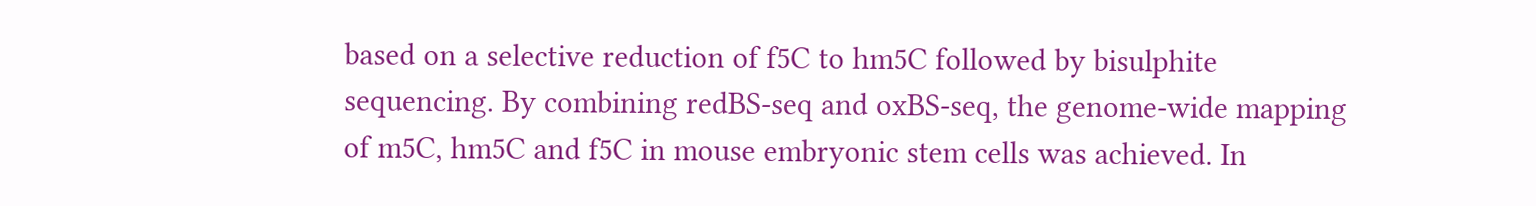based on a selective reduction of f5C to hm5C followed by bisulphite sequencing. By combining redBS-seq and oxBS-seq, the genome-wide mapping of m5C, hm5C and f5C in mouse embryonic stem cells was achieved. In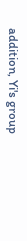addition, Yi's group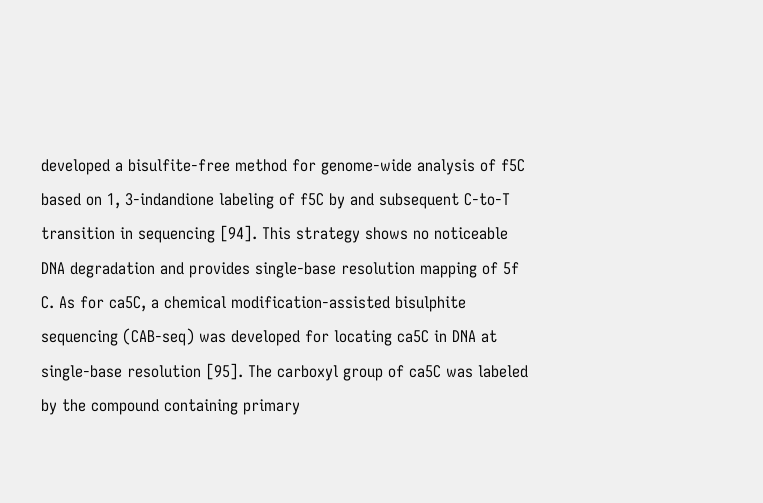developed a bisulfite-free method for genome-wide analysis of f5C based on 1, 3-indandione labeling of f5C by and subsequent C-to-T transition in sequencing [94]. This strategy shows no noticeable DNA degradation and provides single-base resolution mapping of 5f C. As for ca5C, a chemical modification-assisted bisulphite sequencing (CAB-seq) was developed for locating ca5C in DNA at single-base resolution [95]. The carboxyl group of ca5C was labeled by the compound containing primary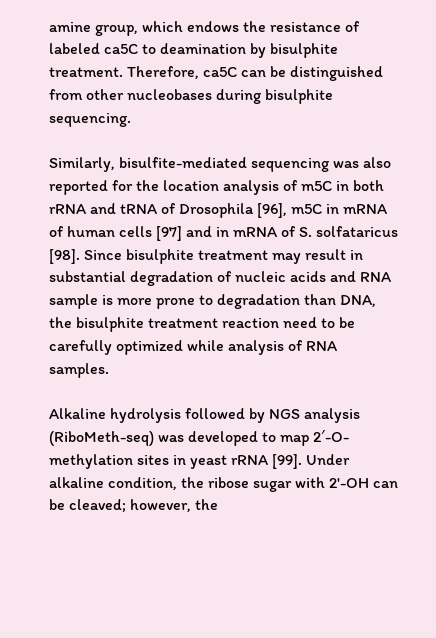amine group, which endows the resistance of labeled ca5C to deamination by bisulphite treatment. Therefore, ca5C can be distinguished from other nucleobases during bisulphite sequencing.

Similarly, bisulfite-mediated sequencing was also reported for the location analysis of m5C in both rRNA and tRNA of Drosophila [96], m5C in mRNA of human cells [97] and in mRNA of S. solfataricus [98]. Since bisulphite treatment may result in substantial degradation of nucleic acids and RNA sample is more prone to degradation than DNA, the bisulphite treatment reaction need to be carefully optimized while analysis of RNA samples.

Alkaline hydrolysis followed by NGS analysis (RiboMeth-seq) was developed to map 2′-O-methylation sites in yeast rRNA [99]. Under alkaline condition, the ribose sugar with 2'-OH can be cleaved; however, the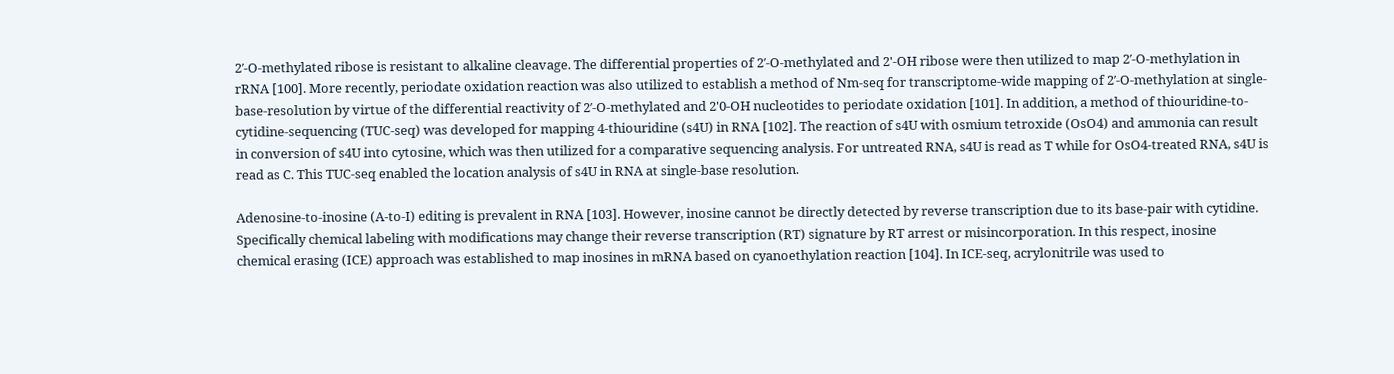2′-O-methylated ribose is resistant to alkaline cleavage. The differential properties of 2′-O-methylated and 2'-OH ribose were then utilized to map 2′-O-methylation in rRNA [100]. More recently, periodate oxidation reaction was also utilized to establish a method of Nm-seq for transcriptome-wide mapping of 2′-O-methylation at single-base-resolution by virtue of the differential reactivity of 2′-O-methylated and 2'0-OH nucleotides to periodate oxidation [101]. In addition, a method of thiouridine-to-cytidine-sequencing (TUC-seq) was developed for mapping 4-thiouridine (s4U) in RNA [102]. The reaction of s4U with osmium tetroxide (OsO4) and ammonia can result in conversion of s4U into cytosine, which was then utilized for a comparative sequencing analysis. For untreated RNA, s4U is read as T while for OsO4-treated RNA, s4U is read as C. This TUC-seq enabled the location analysis of s4U in RNA at single-base resolution.

Adenosine-to-inosine (A-to-I) editing is prevalent in RNA [103]. However, inosine cannot be directly detected by reverse transcription due to its base-pair with cytidine. Specifically chemical labeling with modifications may change their reverse transcription (RT) signature by RT arrest or misincorporation. In this respect, inosine chemical erasing (ICE) approach was established to map inosines in mRNA based on cyanoethylation reaction [104]. In ICE-seq, acrylonitrile was used to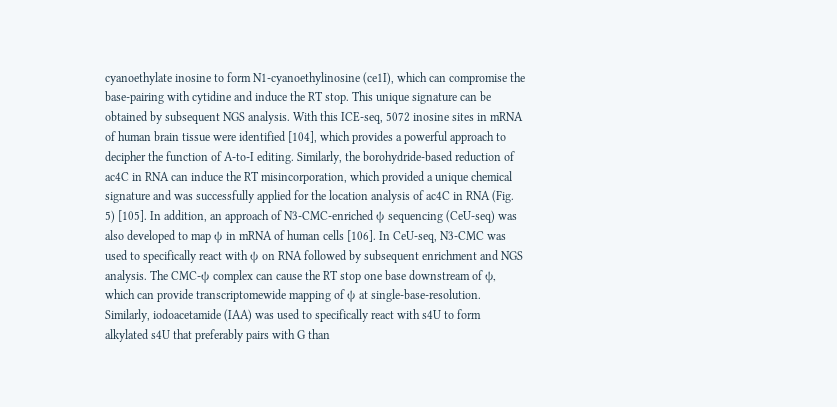cyanoethylate inosine to form N1-cyanoethylinosine (ce1I), which can compromise the base-pairing with cytidine and induce the RT stop. This unique signature can be obtained by subsequent NGS analysis. With this ICE-seq, 5072 inosine sites in mRNA of human brain tissue were identified [104], which provides a powerful approach to decipher the function of A-to-I editing. Similarly, the borohydride-based reduction of ac4C in RNA can induce the RT misincorporation, which provided a unique chemical signature and was successfully applied for the location analysis of ac4C in RNA (Fig. 5) [105]. In addition, an approach of N3-CMC-enriched ψ sequencing (CeU-seq) was also developed to map ψ in mRNA of human cells [106]. In CeU-seq, N3-CMC was used to specifically react with ψ on RNA followed by subsequent enrichment and NGS analysis. The CMC-ψ complex can cause the RT stop one base downstream of ψ, which can provide transcriptomewide mapping of ψ at single-base-resolution. Similarly, iodoacetamide (IAA) was used to specifically react with s4U to form alkylated s4U that preferably pairs with G than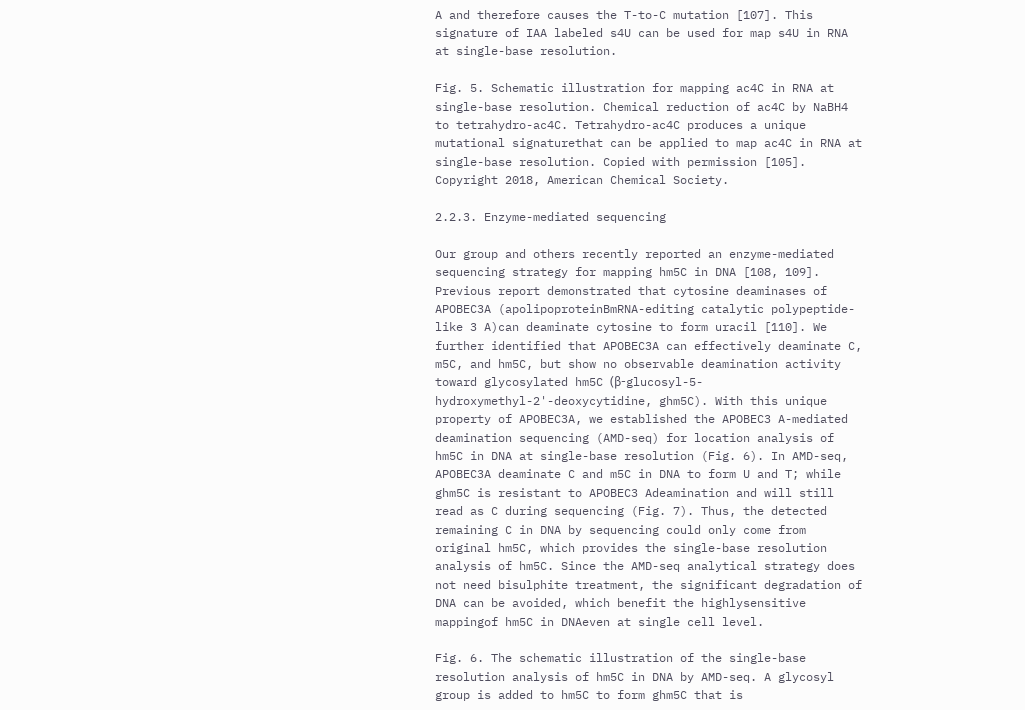A and therefore causes the T-to-C mutation [107]. This signature of IAA labeled s4U can be used for map s4U in RNA at single-base resolution.

Fig. 5. Schematic illustration for mapping ac4C in RNA at single-base resolution. Chemical reduction of ac4C by NaBH4 to tetrahydro-ac4C. Tetrahydro-ac4C produces a unique mutational signaturethat can be applied to map ac4C in RNA at single-base resolution. Copied with permission [105]. Copyright 2018, American Chemical Society.

2.2.3. Enzyme-mediated sequencing

Our group and others recently reported an enzyme-mediated sequencing strategy for mapping hm5C in DNA [108, 109]. Previous report demonstrated that cytosine deaminases of APOBEC3A (apolipoproteinBmRNA-editing catalytic polypeptide-like 3 A)can deaminate cytosine to form uracil [110]. We further identified that APOBEC3A can effectively deaminate C, m5C, and hm5C, but show no observable deamination activity toward glycosylated hm5C (β-glucosyl-5-hydroxymethyl-2'-deoxycytidine, ghm5C). With this unique property of APOBEC3A, we established the APOBEC3 A-mediated deamination sequencing (AMD-seq) for location analysis of hm5C in DNA at single-base resolution (Fig. 6). In AMD-seq, APOBEC3A deaminate C and m5C in DNA to form U and T; while ghm5C is resistant to APOBEC3 Adeamination and will still read as C during sequencing (Fig. 7). Thus, the detected remaining C in DNA by sequencing could only come from original hm5C, which provides the single-base resolution analysis of hm5C. Since the AMD-seq analytical strategy does not need bisulphite treatment, the significant degradation of DNA can be avoided, which benefit the highlysensitive mappingof hm5C in DNAeven at single cell level.

Fig. 6. The schematic illustration of the single-base resolution analysis of hm5C in DNA by AMD-seq. A glycosyl group is added to hm5C to form ghm5C that is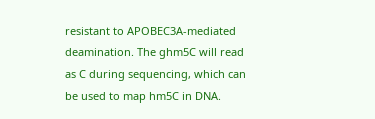resistant to APOBEC3A-mediated deamination. The ghm5C will read as C during sequencing, which can be used to map hm5C in DNA.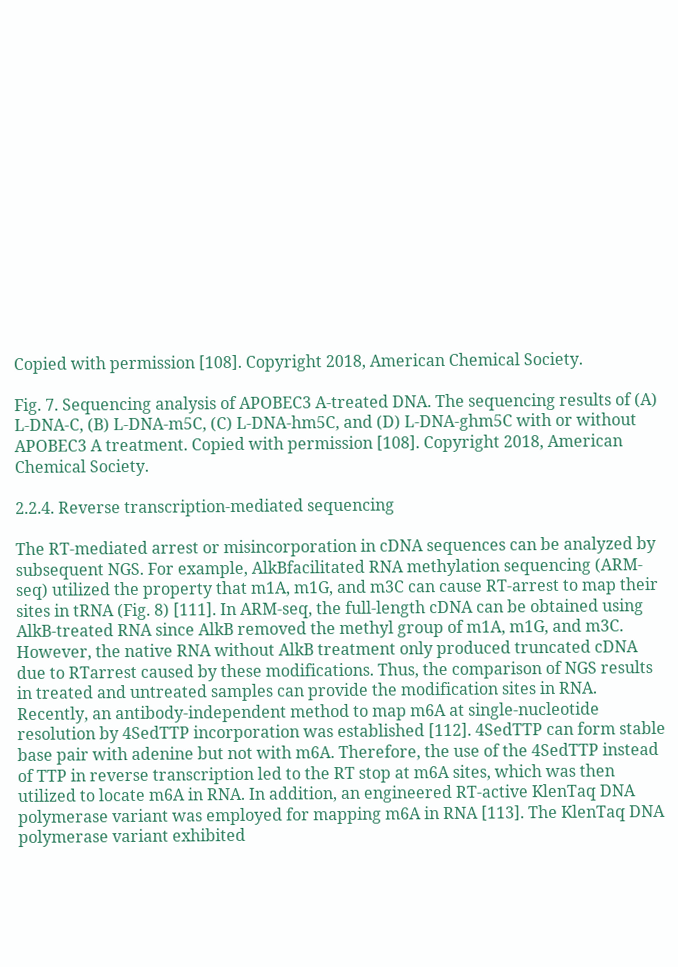Copied with permission [108]. Copyright 2018, American Chemical Society.

Fig. 7. Sequencing analysis of APOBEC3 A-treated DNA. The sequencing results of (A) L-DNA-C, (B) L-DNA-m5C, (C) L-DNA-hm5C, and (D) L-DNA-ghm5C with or without APOBEC3 A treatment. Copied with permission [108]. Copyright 2018, American Chemical Society.

2.2.4. Reverse transcription-mediated sequencing

The RT-mediated arrest or misincorporation in cDNA sequences can be analyzed by subsequent NGS. For example, AlkBfacilitated RNA methylation sequencing (ARM-seq) utilized the property that m1A, m1G, and m3C can cause RT-arrest to map their sites in tRNA (Fig. 8) [111]. In ARM-seq, the full-length cDNA can be obtained using AlkB-treated RNA since AlkB removed the methyl group of m1A, m1G, and m3C. However, the native RNA without AlkB treatment only produced truncated cDNA due to RTarrest caused by these modifications. Thus, the comparison of NGS results in treated and untreated samples can provide the modification sites in RNA. Recently, an antibody-independent method to map m6A at single-nucleotide resolution by 4SedTTP incorporation was established [112]. 4SedTTP can form stable base pair with adenine but not with m6A. Therefore, the use of the 4SedTTP instead of TTP in reverse transcription led to the RT stop at m6A sites, which was then utilized to locate m6A in RNA. In addition, an engineered RT-active KlenTaq DNA polymerase variant was employed for mapping m6A in RNA [113]. The KlenTaq DNA polymerase variant exhibited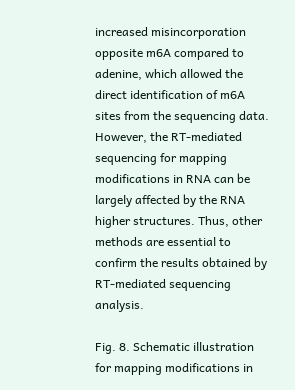increased misincorporation opposite m6A compared to adenine, which allowed the direct identification of m6A sites from the sequencing data. However, the RT-mediated sequencing for mapping modifications in RNA can be largely affected by the RNA higher structures. Thus, other methods are essential to confirm the results obtained by RT-mediated sequencing analysis.

Fig. 8. Schematic illustration for mapping modifications in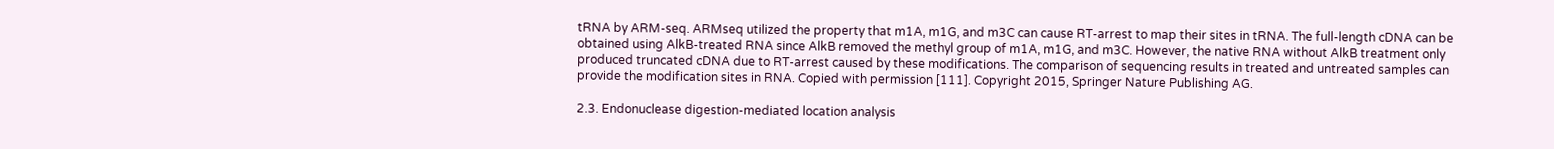tRNA by ARM-seq. ARMseq utilized the property that m1A, m1G, and m3C can cause RT-arrest to map their sites in tRNA. The full-length cDNA can be obtained using AlkB-treated RNA since AlkB removed the methyl group of m1A, m1G, and m3C. However, the native RNA without AlkB treatment only produced truncated cDNA due to RT-arrest caused by these modifications. The comparison of sequencing results in treated and untreated samples can provide the modification sites in RNA. Copied with permission [111]. Copyright 2015, Springer Nature Publishing AG.

2.3. Endonuclease digestion-mediated location analysis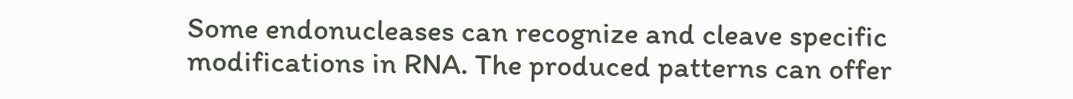Some endonucleases can recognize and cleave specific modifications in RNA. The produced patterns can offer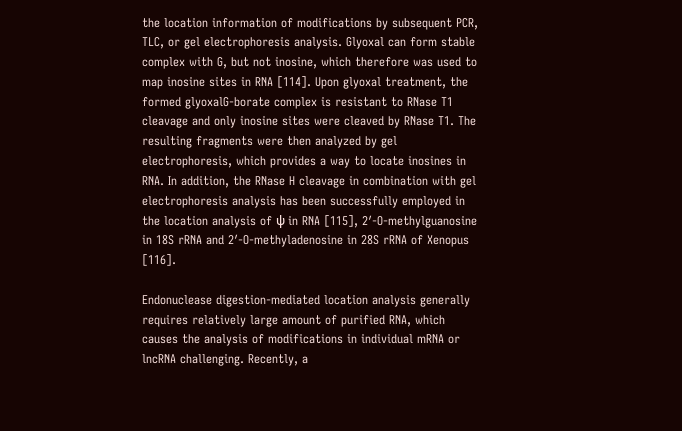the location information of modifications by subsequent PCR, TLC, or gel electrophoresis analysis. Glyoxal can form stable complex with G, but not inosine, which therefore was used to map inosine sites in RNA [114]. Upon glyoxal treatment, the formed glyoxalG-borate complex is resistant to RNase T1 cleavage and only inosine sites were cleaved by RNase T1. The resulting fragments were then analyzed by gel electrophoresis, which provides a way to locate inosines in RNA. In addition, the RNase H cleavage in combination with gel electrophoresis analysis has been successfully employed in the location analysis of ψ in RNA [115], 2′-O-methylguanosine in 18S rRNA and 2′-O-methyladenosine in 28S rRNA of Xenopus [116].

Endonuclease digestion-mediated location analysis generally requires relatively large amount of purified RNA, which causes the analysis of modifications in individual mRNA or lncRNA challenging. Recently, a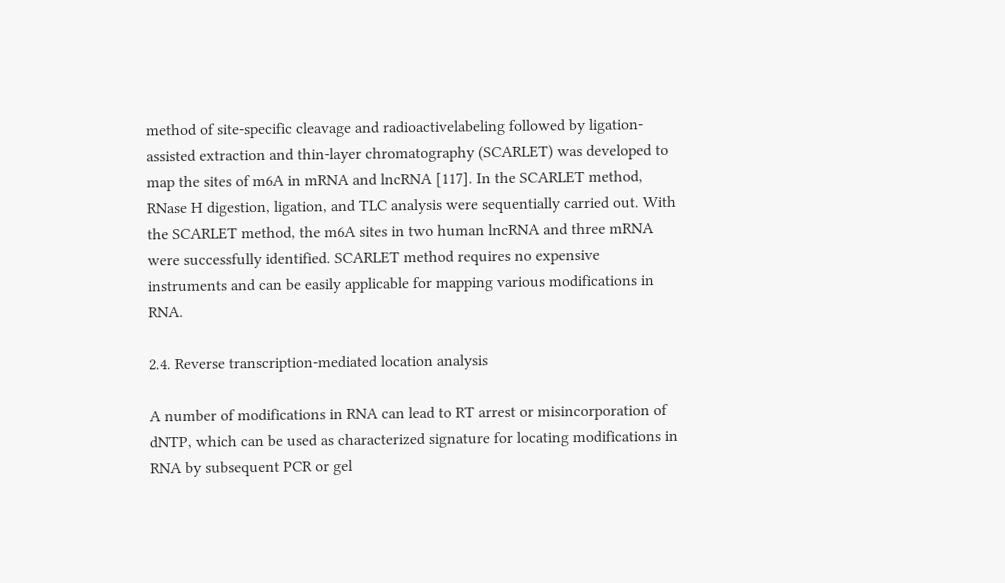method of site-specific cleavage and radioactivelabeling followed by ligation-assisted extraction and thin-layer chromatography (SCARLET) was developed to map the sites of m6A in mRNA and lncRNA [117]. In the SCARLET method, RNase H digestion, ligation, and TLC analysis were sequentially carried out. With the SCARLET method, the m6A sites in two human lncRNA and three mRNA were successfully identified. SCARLET method requires no expensive instruments and can be easily applicable for mapping various modifications in RNA.

2.4. Reverse transcription-mediated location analysis

A number of modifications in RNA can lead to RT arrest or misincorporation of dNTP, which can be used as characterized signature for locating modifications in RNA by subsequent PCR or gel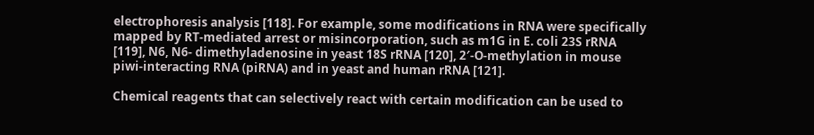electrophoresis analysis [118]. For example, some modifications in RNA were specifically mapped by RT-mediated arrest or misincorporation, such as m1G in E. coli 23S rRNA [119], N6, N6- dimethyladenosine in yeast 18S rRNA [120], 2′-O-methylation in mouse piwi-interacting RNA (piRNA) and in yeast and human rRNA [121].

Chemical reagents that can selectively react with certain modification can be used to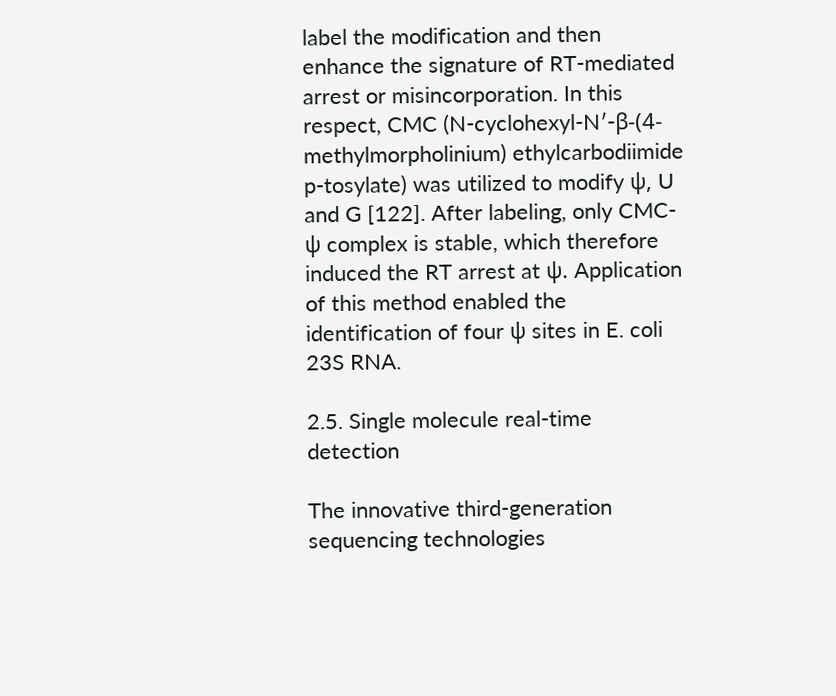label the modification and then enhance the signature of RT-mediated arrest or misincorporation. In this respect, CMC (N-cyclohexyl-N′-β-(4-methylmorpholinium) ethylcarbodiimide p-tosylate) was utilized to modify ψ, U and G [122]. After labeling, only CMC-ψ complex is stable, which therefore induced the RT arrest at ψ. Application of this method enabled the identification of four ψ sites in E. coli 23S RNA.

2.5. Single molecule real-time detection

The innovative third-generation sequencing technologies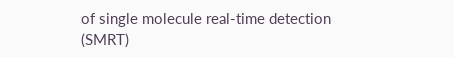of single molecule real-time detection (SMRT)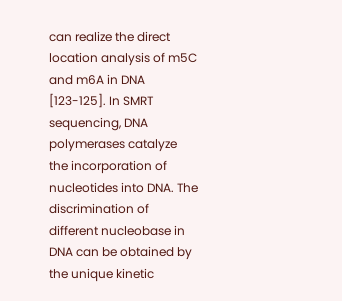can realize the direct location analysis of m5C and m6A in DNA [123-125]. In SMRT sequencing, DNA polymerases catalyze the incorporation of nucleotides into DNA. The discrimination of different nucleobase in DNA can be obtained by the unique kinetic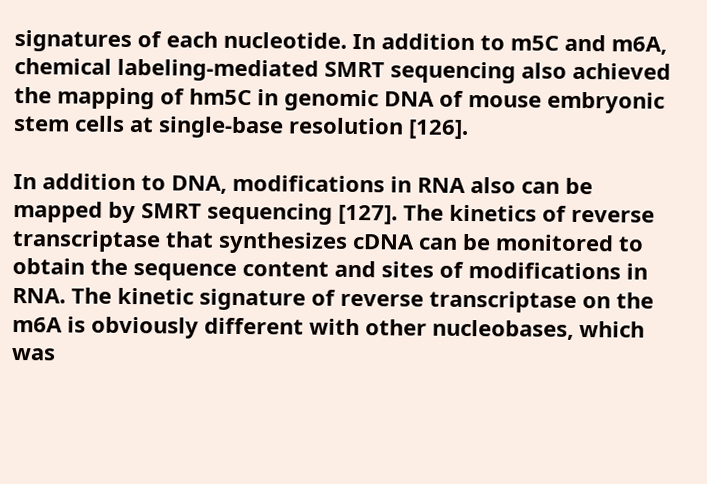signatures of each nucleotide. In addition to m5C and m6A, chemical labeling-mediated SMRT sequencing also achieved the mapping of hm5C in genomic DNA of mouse embryonic stem cells at single-base resolution [126].

In addition to DNA, modifications in RNA also can be mapped by SMRT sequencing [127]. The kinetics of reverse transcriptase that synthesizes cDNA can be monitored to obtain the sequence content and sites of modifications in RNA. The kinetic signature of reverse transcriptase on the m6A is obviously different with other nucleobases, which was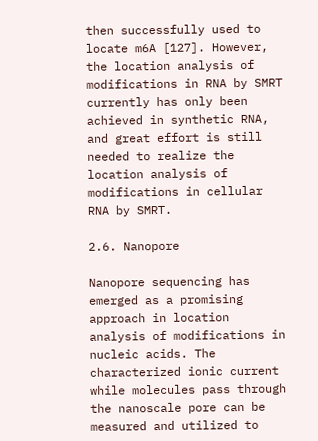then successfully used to locate m6A [127]. However, the location analysis of modifications in RNA by SMRT currently has only been achieved in synthetic RNA, and great effort is still needed to realize the location analysis of modifications in cellular RNA by SMRT.

2.6. Nanopore

Nanopore sequencing has emerged as a promising approach in location analysis of modifications in nucleic acids. The characterized ionic current while molecules pass through the nanoscale pore can be measured and utilized to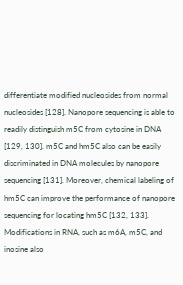differentiate modified nucleosides from normal nucleosides [128]. Nanopore sequencing is able to readily distinguish m5C from cytosine in DNA [129, 130]. m5C and hm5C also can be easily discriminated in DNA molecules by nanopore sequencing [131]. Moreover, chemical labeling of hm5C can improve the performance of nanopore sequencing for locating hm5C [132, 133]. Modifications in RNA, such as m6A, m5C, and inosine also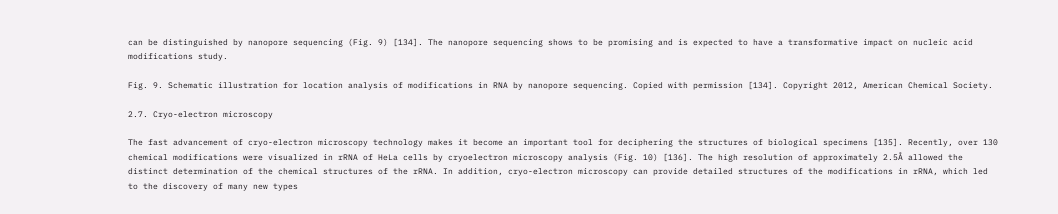can be distinguished by nanopore sequencing (Fig. 9) [134]. The nanopore sequencing shows to be promising and is expected to have a transformative impact on nucleic acid modifications study.

Fig. 9. Schematic illustration for location analysis of modifications in RNA by nanopore sequencing. Copied with permission [134]. Copyright 2012, American Chemical Society.

2.7. Cryo-electron microscopy

The fast advancement of cryo-electron microscopy technology makes it become an important tool for deciphering the structures of biological specimens [135]. Recently, over 130 chemical modifications were visualized in rRNA of HeLa cells by cryoelectron microscopy analysis (Fig. 10) [136]. The high resolution of approximately 2.5Å allowed the distinct determination of the chemical structures of the rRNA. In addition, cryo-electron microscopy can provide detailed structures of the modifications in rRNA, which led to the discovery of many new types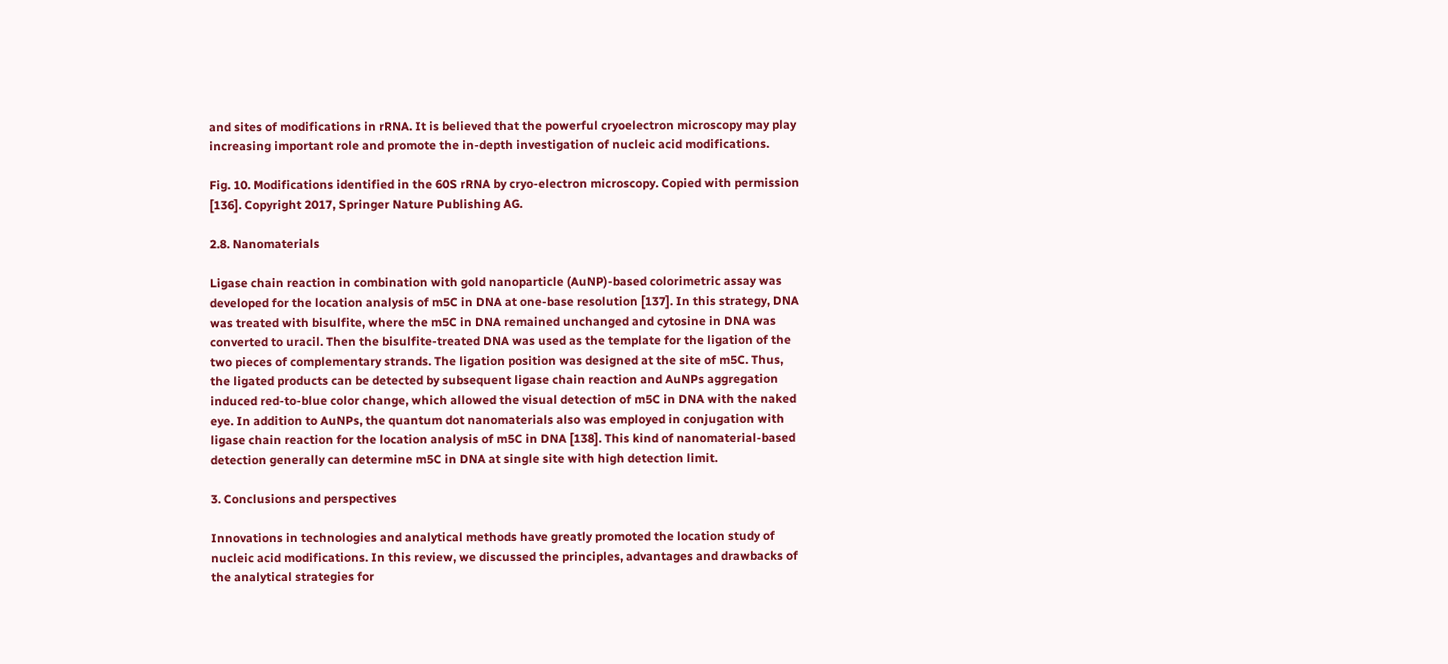and sites of modifications in rRNA. It is believed that the powerful cryoelectron microscopy may play increasing important role and promote the in-depth investigation of nucleic acid modifications.

Fig. 10. Modifications identified in the 60S rRNA by cryo-electron microscopy. Copied with permission [136]. Copyright 2017, Springer Nature Publishing AG.

2.8. Nanomaterials

Ligase chain reaction in combination with gold nanoparticle (AuNP)-based colorimetric assay was developed for the location analysis of m5C in DNA at one-base resolution [137]. In this strategy, DNA was treated with bisulfite, where the m5C in DNA remained unchanged and cytosine in DNA was converted to uracil. Then the bisulfite-treated DNA was used as the template for the ligation of the two pieces of complementary strands. The ligation position was designed at the site of m5C. Thus, the ligated products can be detected by subsequent ligase chain reaction and AuNPs aggregation induced red-to-blue color change, which allowed the visual detection of m5C in DNA with the naked eye. In addition to AuNPs, the quantum dot nanomaterials also was employed in conjugation with ligase chain reaction for the location analysis of m5C in DNA [138]. This kind of nanomaterial-based detection generally can determine m5C in DNA at single site with high detection limit.

3. Conclusions and perspectives

Innovations in technologies and analytical methods have greatly promoted the location study of nucleic acid modifications. In this review, we discussed the principles, advantages and drawbacks of the analytical strategies for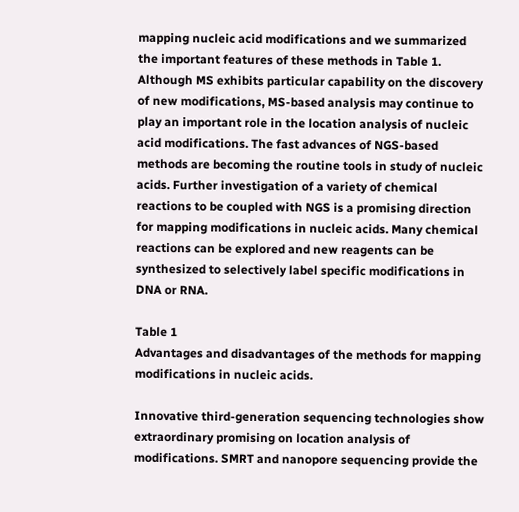mapping nucleic acid modifications and we summarized the important features of these methods in Table 1. Although MS exhibits particular capability on the discovery of new modifications, MS-based analysis may continue to play an important role in the location analysis of nucleic acid modifications. The fast advances of NGS-based methods are becoming the routine tools in study of nucleic acids. Further investigation of a variety of chemical reactions to be coupled with NGS is a promising direction for mapping modifications in nucleic acids. Many chemical reactions can be explored and new reagents can be synthesized to selectively label specific modifications in DNA or RNA.

Table 1
Advantages and disadvantages of the methods for mapping modifications in nucleic acids.

Innovative third-generation sequencing technologies show extraordinary promising on location analysis of modifications. SMRT and nanopore sequencing provide the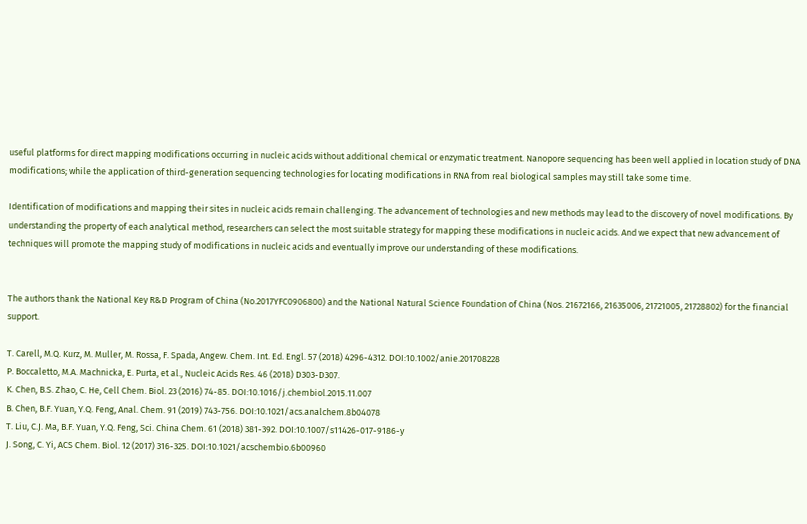useful platforms for direct mapping modifications occurring in nucleic acids without additional chemical or enzymatic treatment. Nanopore sequencing has been well applied in location study of DNA modifications; while the application of third-generation sequencing technologies for locating modifications in RNA from real biological samples may still take some time.

Identification of modifications and mapping their sites in nucleic acids remain challenging. The advancement of technologies and new methods may lead to the discovery of novel modifications. By understanding the property of each analytical method, researchers can select the most suitable strategy for mapping these modifications in nucleic acids. And we expect that new advancement of techniques will promote the mapping study of modifications in nucleic acids and eventually improve our understanding of these modifications.


The authors thank the National Key R&D Program of China (No.2017YFC0906800) and the National Natural Science Foundation of China (Nos. 21672166, 21635006, 21721005, 21728802) for the financial support.

T. Carell, M.Q. Kurz, M. Muller, M. Rossa, F. Spada, Angew. Chem. Int. Ed. Engl. 57 (2018) 4296-4312. DOI:10.1002/anie.201708228
P. Boccaletto, M.A. Machnicka, E. Purta, et al., Nucleic Acids Res. 46 (2018) D303-D307.
K. Chen, B.S. Zhao, C. He, Cell Chem. Biol. 23 (2016) 74-85. DOI:10.1016/j.chembiol.2015.11.007
B. Chen, B.F. Yuan, Y.Q. Feng, Anal. Chem. 91 (2019) 743-756. DOI:10.1021/acs.analchem.8b04078
T. Liu, C.J. Ma, B.F. Yuan, Y.Q. Feng, Sci. China Chem. 61 (2018) 381-392. DOI:10.1007/s11426-017-9186-y
J. Song, C. Yi, ACS Chem. Biol. 12 (2017) 316-325. DOI:10.1021/acschembio.6b00960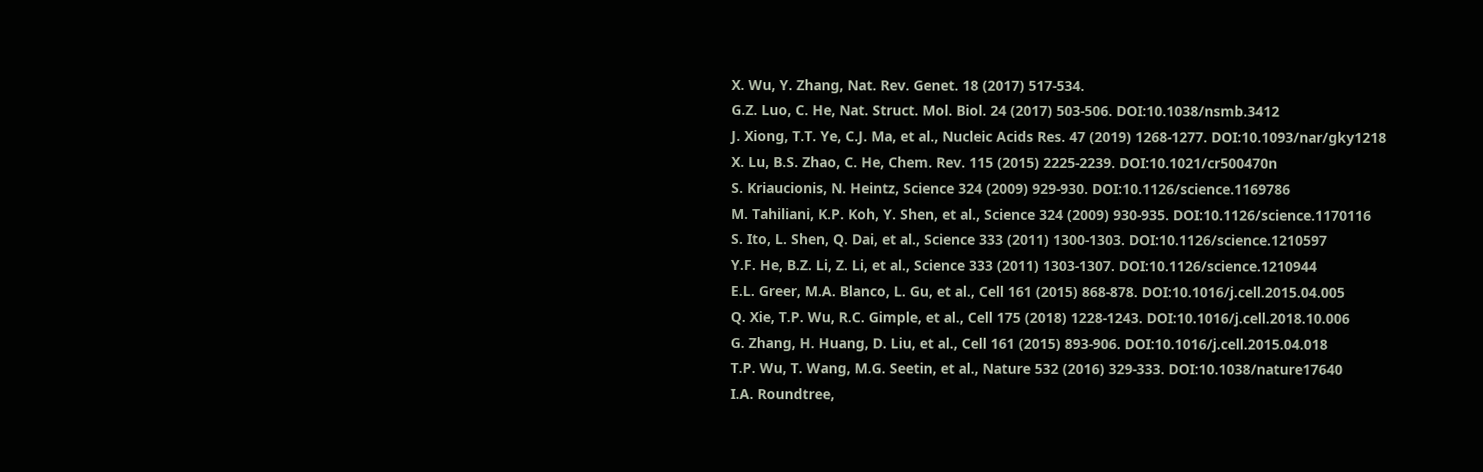X. Wu, Y. Zhang, Nat. Rev. Genet. 18 (2017) 517-534.
G.Z. Luo, C. He, Nat. Struct. Mol. Biol. 24 (2017) 503-506. DOI:10.1038/nsmb.3412
J. Xiong, T.T. Ye, C.J. Ma, et al., Nucleic Acids Res. 47 (2019) 1268-1277. DOI:10.1093/nar/gky1218
X. Lu, B.S. Zhao, C. He, Chem. Rev. 115 (2015) 2225-2239. DOI:10.1021/cr500470n
S. Kriaucionis, N. Heintz, Science 324 (2009) 929-930. DOI:10.1126/science.1169786
M. Tahiliani, K.P. Koh, Y. Shen, et al., Science 324 (2009) 930-935. DOI:10.1126/science.1170116
S. Ito, L. Shen, Q. Dai, et al., Science 333 (2011) 1300-1303. DOI:10.1126/science.1210597
Y.F. He, B.Z. Li, Z. Li, et al., Science 333 (2011) 1303-1307. DOI:10.1126/science.1210944
E.L. Greer, M.A. Blanco, L. Gu, et al., Cell 161 (2015) 868-878. DOI:10.1016/j.cell.2015.04.005
Q. Xie, T.P. Wu, R.C. Gimple, et al., Cell 175 (2018) 1228-1243. DOI:10.1016/j.cell.2018.10.006
G. Zhang, H. Huang, D. Liu, et al., Cell 161 (2015) 893-906. DOI:10.1016/j.cell.2015.04.018
T.P. Wu, T. Wang, M.G. Seetin, et al., Nature 532 (2016) 329-333. DOI:10.1038/nature17640
I.A. Roundtree,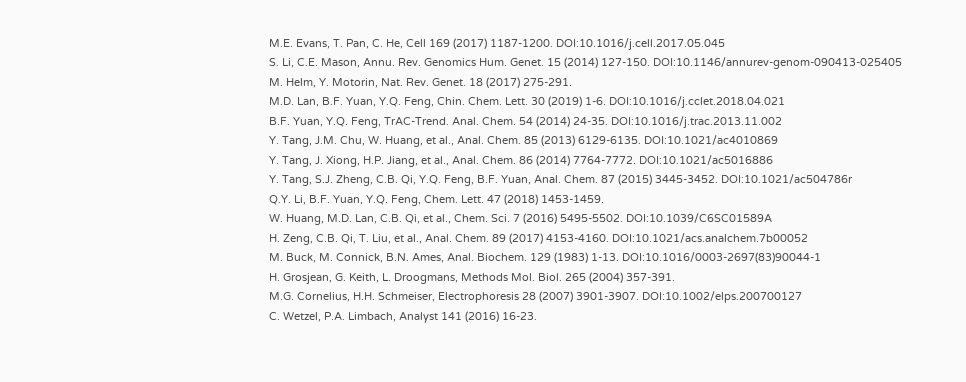M.E. Evans, T. Pan, C. He, Cell 169 (2017) 1187-1200. DOI:10.1016/j.cell.2017.05.045
S. Li, C.E. Mason, Annu. Rev. Genomics Hum. Genet. 15 (2014) 127-150. DOI:10.1146/annurev-genom-090413-025405
M. Helm, Y. Motorin, Nat. Rev. Genet. 18 (2017) 275-291.
M.D. Lan, B.F. Yuan, Y.Q. Feng, Chin. Chem. Lett. 30 (2019) 1-6. DOI:10.1016/j.cclet.2018.04.021
B.F. Yuan, Y.Q. Feng, TrAC-Trend. Anal. Chem. 54 (2014) 24-35. DOI:10.1016/j.trac.2013.11.002
Y. Tang, J.M. Chu, W. Huang, et al., Anal. Chem. 85 (2013) 6129-6135. DOI:10.1021/ac4010869
Y. Tang, J. Xiong, H.P. Jiang, et al., Anal. Chem. 86 (2014) 7764-7772. DOI:10.1021/ac5016886
Y. Tang, S.J. Zheng, C.B. Qi, Y.Q. Feng, B.F. Yuan, Anal. Chem. 87 (2015) 3445-3452. DOI:10.1021/ac504786r
Q.Y. Li, B.F. Yuan, Y.Q. Feng, Chem. Lett. 47 (2018) 1453-1459.
W. Huang, M.D. Lan, C.B. Qi, et al., Chem. Sci. 7 (2016) 5495-5502. DOI:10.1039/C6SC01589A
H. Zeng, C.B. Qi, T. Liu, et al., Anal. Chem. 89 (2017) 4153-4160. DOI:10.1021/acs.analchem.7b00052
M. Buck, M. Connick, B.N. Ames, Anal. Biochem. 129 (1983) 1-13. DOI:10.1016/0003-2697(83)90044-1
H. Grosjean, G. Keith, L. Droogmans, Methods Mol. Biol. 265 (2004) 357-391.
M.G. Cornelius, H.H. Schmeiser, Electrophoresis 28 (2007) 3901-3907. DOI:10.1002/elps.200700127
C. Wetzel, P.A. Limbach, Analyst 141 (2016) 16-23.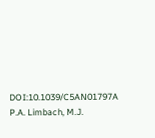DOI:10.1039/C5AN01797A
P.A. Limbach, M.J.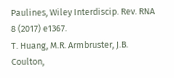Paulines, Wiley Interdiscip. Rev. RNA 8 (2017) e1367.
T. Huang, M.R. Armbruster, J.B. Coulton,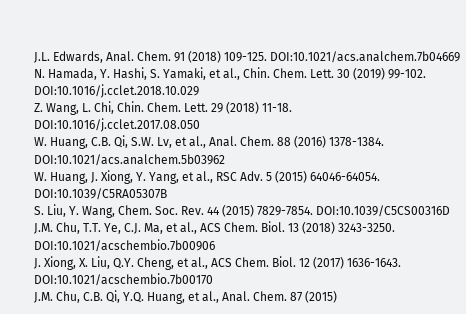J.L. Edwards, Anal. Chem. 91 (2018) 109-125. DOI:10.1021/acs.analchem.7b04669
N. Hamada, Y. Hashi, S. Yamaki, et al., Chin. Chem. Lett. 30 (2019) 99-102. DOI:10.1016/j.cclet.2018.10.029
Z. Wang, L. Chi, Chin. Chem. Lett. 29 (2018) 11-18. DOI:10.1016/j.cclet.2017.08.050
W. Huang, C.B. Qi, S.W. Lv, et al., Anal. Chem. 88 (2016) 1378-1384. DOI:10.1021/acs.analchem.5b03962
W. Huang, J. Xiong, Y. Yang, et al., RSC Adv. 5 (2015) 64046-64054. DOI:10.1039/C5RA05307B
S. Liu, Y. Wang, Chem. Soc. Rev. 44 (2015) 7829-7854. DOI:10.1039/C5CS00316D
J.M. Chu, T.T. Ye, C.J. Ma, et al., ACS Chem. Biol. 13 (2018) 3243-3250. DOI:10.1021/acschembio.7b00906
J. Xiong, X. Liu, Q.Y. Cheng, et al., ACS Chem. Biol. 12 (2017) 1636-1643. DOI:10.1021/acschembio.7b00170
J.M. Chu, C.B. Qi, Y.Q. Huang, et al., Anal. Chem. 87 (2015)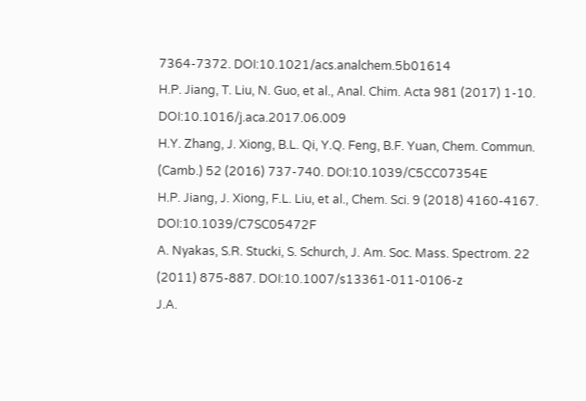7364-7372. DOI:10.1021/acs.analchem.5b01614
H.P. Jiang, T. Liu, N. Guo, et al., Anal. Chim. Acta 981 (2017) 1-10. DOI:10.1016/j.aca.2017.06.009
H.Y. Zhang, J. Xiong, B.L. Qi, Y.Q. Feng, B.F. Yuan, Chem. Commun. (Camb.) 52 (2016) 737-740. DOI:10.1039/C5CC07354E
H.P. Jiang, J. Xiong, F.L. Liu, et al., Chem. Sci. 9 (2018) 4160-4167. DOI:10.1039/C7SC05472F
A. Nyakas, S.R. Stucki, S. Schurch, J. Am. Soc. Mass. Spectrom. 22 (2011) 875-887. DOI:10.1007/s13361-011-0106-z
J.A.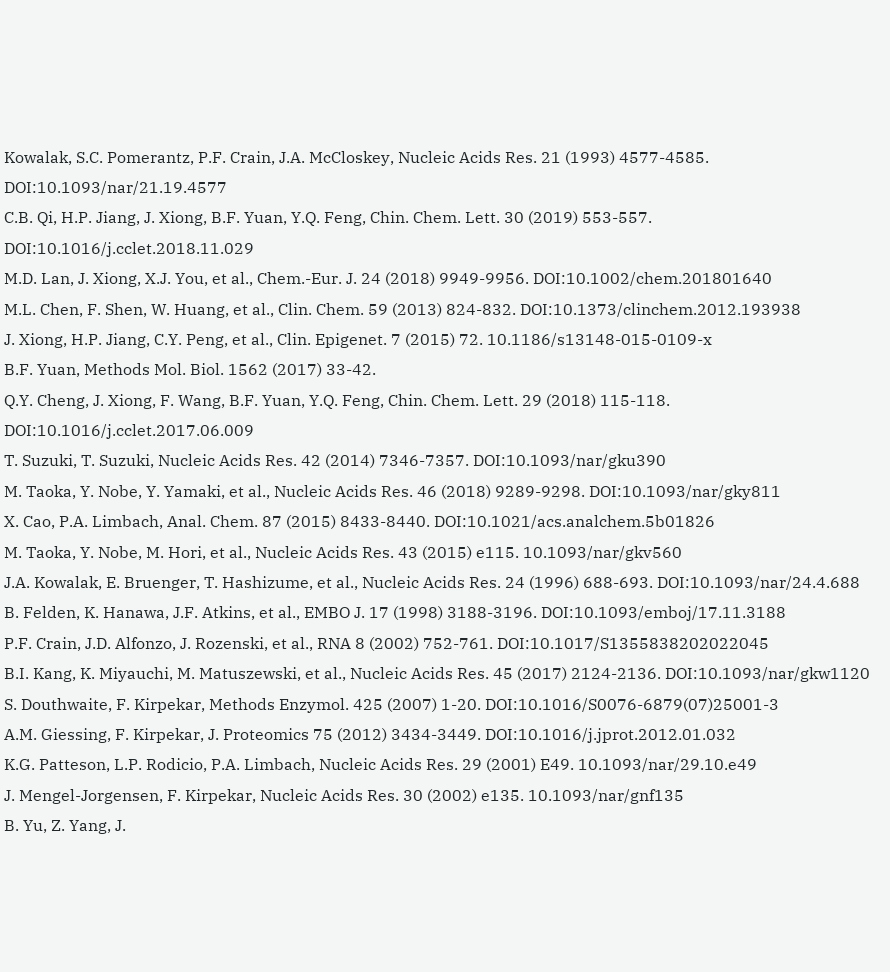Kowalak, S.C. Pomerantz, P.F. Crain, J.A. McCloskey, Nucleic Acids Res. 21 (1993) 4577-4585. DOI:10.1093/nar/21.19.4577
C.B. Qi, H.P. Jiang, J. Xiong, B.F. Yuan, Y.Q. Feng, Chin. Chem. Lett. 30 (2019) 553-557. DOI:10.1016/j.cclet.2018.11.029
M.D. Lan, J. Xiong, X.J. You, et al., Chem.-Eur. J. 24 (2018) 9949-9956. DOI:10.1002/chem.201801640
M.L. Chen, F. Shen, W. Huang, et al., Clin. Chem. 59 (2013) 824-832. DOI:10.1373/clinchem.2012.193938
J. Xiong, H.P. Jiang, C.Y. Peng, et al., Clin. Epigenet. 7 (2015) 72. 10.1186/s13148-015-0109-x
B.F. Yuan, Methods Mol. Biol. 1562 (2017) 33-42.
Q.Y. Cheng, J. Xiong, F. Wang, B.F. Yuan, Y.Q. Feng, Chin. Chem. Lett. 29 (2018) 115-118. DOI:10.1016/j.cclet.2017.06.009
T. Suzuki, T. Suzuki, Nucleic Acids Res. 42 (2014) 7346-7357. DOI:10.1093/nar/gku390
M. Taoka, Y. Nobe, Y. Yamaki, et al., Nucleic Acids Res. 46 (2018) 9289-9298. DOI:10.1093/nar/gky811
X. Cao, P.A. Limbach, Anal. Chem. 87 (2015) 8433-8440. DOI:10.1021/acs.analchem.5b01826
M. Taoka, Y. Nobe, M. Hori, et al., Nucleic Acids Res. 43 (2015) e115. 10.1093/nar/gkv560
J.A. Kowalak, E. Bruenger, T. Hashizume, et al., Nucleic Acids Res. 24 (1996) 688-693. DOI:10.1093/nar/24.4.688
B. Felden, K. Hanawa, J.F. Atkins, et al., EMBO J. 17 (1998) 3188-3196. DOI:10.1093/emboj/17.11.3188
P.F. Crain, J.D. Alfonzo, J. Rozenski, et al., RNA 8 (2002) 752-761. DOI:10.1017/S1355838202022045
B.I. Kang, K. Miyauchi, M. Matuszewski, et al., Nucleic Acids Res. 45 (2017) 2124-2136. DOI:10.1093/nar/gkw1120
S. Douthwaite, F. Kirpekar, Methods Enzymol. 425 (2007) 1-20. DOI:10.1016/S0076-6879(07)25001-3
A.M. Giessing, F. Kirpekar, J. Proteomics 75 (2012) 3434-3449. DOI:10.1016/j.jprot.2012.01.032
K.G. Patteson, L.P. Rodicio, P.A. Limbach, Nucleic Acids Res. 29 (2001) E49. 10.1093/nar/29.10.e49
J. Mengel-Jorgensen, F. Kirpekar, Nucleic Acids Res. 30 (2002) e135. 10.1093/nar/gnf135
B. Yu, Z. Yang, J.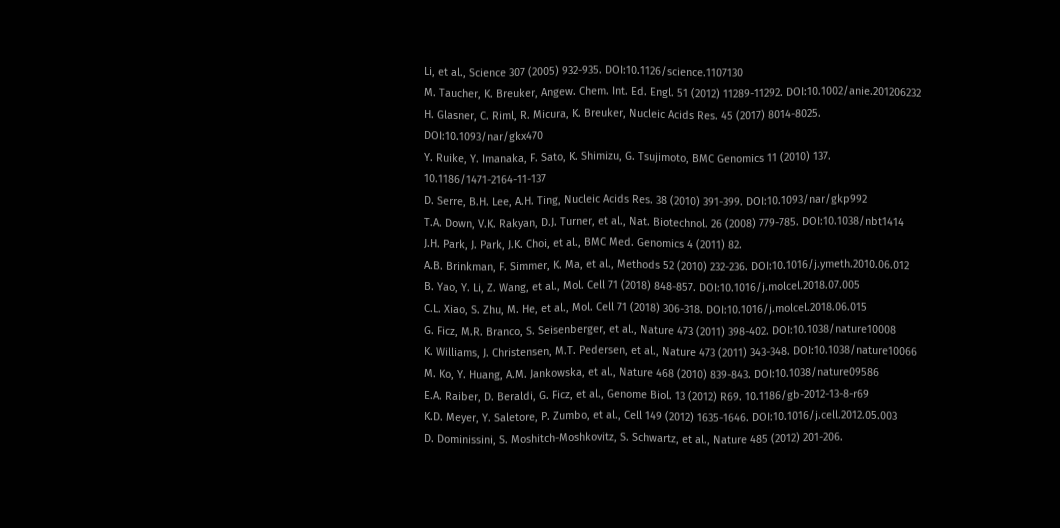Li, et al., Science 307 (2005) 932-935. DOI:10.1126/science.1107130
M. Taucher, K. Breuker, Angew. Chem. Int. Ed. Engl. 51 (2012) 11289-11292. DOI:10.1002/anie.201206232
H. Glasner, C. Riml, R. Micura, K. Breuker, Nucleic Acids Res. 45 (2017) 8014-8025. DOI:10.1093/nar/gkx470
Y. Ruike, Y. Imanaka, F. Sato, K. Shimizu, G. Tsujimoto, BMC Genomics 11 (2010) 137. 10.1186/1471-2164-11-137
D. Serre, B.H. Lee, A.H. Ting, Nucleic Acids Res. 38 (2010) 391-399. DOI:10.1093/nar/gkp992
T.A. Down, V.K. Rakyan, D.J. Turner, et al., Nat. Biotechnol. 26 (2008) 779-785. DOI:10.1038/nbt1414
J.H. Park, J. Park, J.K. Choi, et al., BMC Med. Genomics 4 (2011) 82.
A.B. Brinkman, F. Simmer, K. Ma, et al., Methods 52 (2010) 232-236. DOI:10.1016/j.ymeth.2010.06.012
B. Yao, Y. Li, Z. Wang, et al., Mol. Cell 71 (2018) 848-857. DOI:10.1016/j.molcel.2018.07.005
C.L. Xiao, S. Zhu, M. He, et al., Mol. Cell 71 (2018) 306-318. DOI:10.1016/j.molcel.2018.06.015
G. Ficz, M.R. Branco, S. Seisenberger, et al., Nature 473 (2011) 398-402. DOI:10.1038/nature10008
K. Williams, J. Christensen, M.T. Pedersen, et al., Nature 473 (2011) 343-348. DOI:10.1038/nature10066
M. Ko, Y. Huang, A.M. Jankowska, et al., Nature 468 (2010) 839-843. DOI:10.1038/nature09586
E.A. Raiber, D. Beraldi, G. Ficz, et al., Genome Biol. 13 (2012) R69. 10.1186/gb-2012-13-8-r69
K.D. Meyer, Y. Saletore, P. Zumbo, et al., Cell 149 (2012) 1635-1646. DOI:10.1016/j.cell.2012.05.003
D. Dominissini, S. Moshitch-Moshkovitz, S. Schwartz, et al., Nature 485 (2012) 201-206.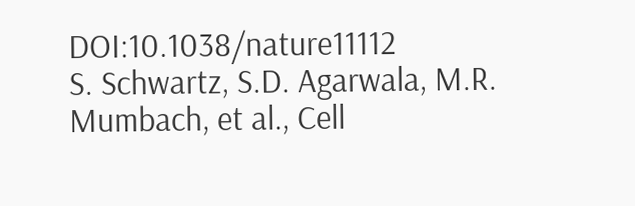DOI:10.1038/nature11112
S. Schwartz, S.D. Agarwala, M.R. Mumbach, et al., Cell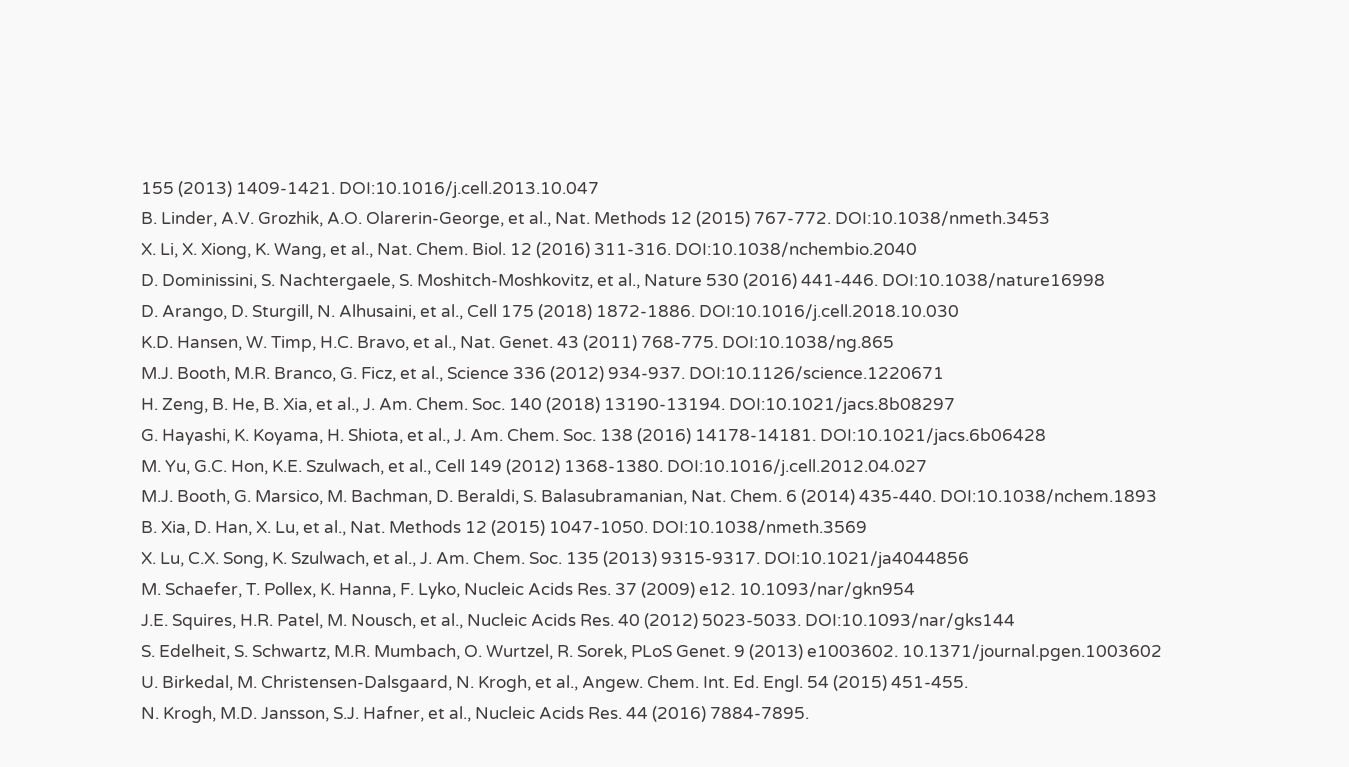155 (2013) 1409-1421. DOI:10.1016/j.cell.2013.10.047
B. Linder, A.V. Grozhik, A.O. Olarerin-George, et al., Nat. Methods 12 (2015) 767-772. DOI:10.1038/nmeth.3453
X. Li, X. Xiong, K. Wang, et al., Nat. Chem. Biol. 12 (2016) 311-316. DOI:10.1038/nchembio.2040
D. Dominissini, S. Nachtergaele, S. Moshitch-Moshkovitz, et al., Nature 530 (2016) 441-446. DOI:10.1038/nature16998
D. Arango, D. Sturgill, N. Alhusaini, et al., Cell 175 (2018) 1872-1886. DOI:10.1016/j.cell.2018.10.030
K.D. Hansen, W. Timp, H.C. Bravo, et al., Nat. Genet. 43 (2011) 768-775. DOI:10.1038/ng.865
M.J. Booth, M.R. Branco, G. Ficz, et al., Science 336 (2012) 934-937. DOI:10.1126/science.1220671
H. Zeng, B. He, B. Xia, et al., J. Am. Chem. Soc. 140 (2018) 13190-13194. DOI:10.1021/jacs.8b08297
G. Hayashi, K. Koyama, H. Shiota, et al., J. Am. Chem. Soc. 138 (2016) 14178-14181. DOI:10.1021/jacs.6b06428
M. Yu, G.C. Hon, K.E. Szulwach, et al., Cell 149 (2012) 1368-1380. DOI:10.1016/j.cell.2012.04.027
M.J. Booth, G. Marsico, M. Bachman, D. Beraldi, S. Balasubramanian, Nat. Chem. 6 (2014) 435-440. DOI:10.1038/nchem.1893
B. Xia, D. Han, X. Lu, et al., Nat. Methods 12 (2015) 1047-1050. DOI:10.1038/nmeth.3569
X. Lu, C.X. Song, K. Szulwach, et al., J. Am. Chem. Soc. 135 (2013) 9315-9317. DOI:10.1021/ja4044856
M. Schaefer, T. Pollex, K. Hanna, F. Lyko, Nucleic Acids Res. 37 (2009) e12. 10.1093/nar/gkn954
J.E. Squires, H.R. Patel, M. Nousch, et al., Nucleic Acids Res. 40 (2012) 5023-5033. DOI:10.1093/nar/gks144
S. Edelheit, S. Schwartz, M.R. Mumbach, O. Wurtzel, R. Sorek, PLoS Genet. 9 (2013) e1003602. 10.1371/journal.pgen.1003602
U. Birkedal, M. Christensen-Dalsgaard, N. Krogh, et al., Angew. Chem. Int. Ed. Engl. 54 (2015) 451-455.
N. Krogh, M.D. Jansson, S.J. Hafner, et al., Nucleic Acids Res. 44 (2016) 7884-7895.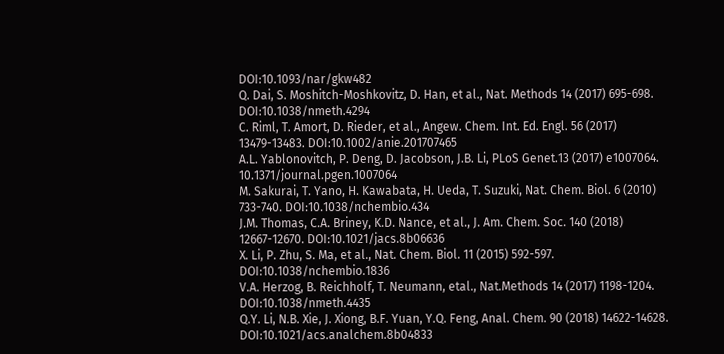DOI:10.1093/nar/gkw482
Q. Dai, S. Moshitch-Moshkovitz, D. Han, et al., Nat. Methods 14 (2017) 695-698. DOI:10.1038/nmeth.4294
C. Riml, T. Amort, D. Rieder, et al., Angew. Chem. Int. Ed. Engl. 56 (2017) 13479-13483. DOI:10.1002/anie.201707465
A.L. Yablonovitch, P. Deng, D. Jacobson, J.B. Li, PLoS Genet.13 (2017) e1007064. 10.1371/journal.pgen.1007064
M. Sakurai, T. Yano, H. Kawabata, H. Ueda, T. Suzuki, Nat. Chem. Biol. 6 (2010) 733-740. DOI:10.1038/nchembio.434
J.M. Thomas, C.A. Briney, K.D. Nance, et al., J. Am. Chem. Soc. 140 (2018) 12667-12670. DOI:10.1021/jacs.8b06636
X. Li, P. Zhu, S. Ma, et al., Nat. Chem. Biol. 11 (2015) 592-597. DOI:10.1038/nchembio.1836
V.A. Herzog, B. Reichholf, T. Neumann, etal., Nat.Methods 14 (2017) 1198-1204. DOI:10.1038/nmeth.4435
Q.Y. Li, N.B. Xie, J. Xiong, B.F. Yuan, Y.Q. Feng, Anal. Chem. 90 (2018) 14622-14628. DOI:10.1021/acs.analchem.8b04833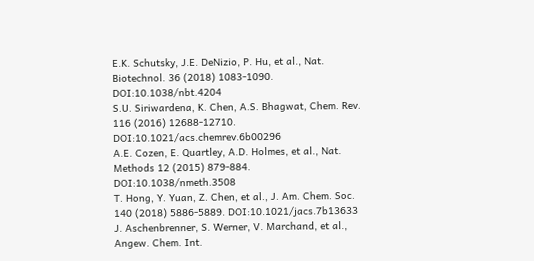E.K. Schutsky, J.E. DeNizio, P. Hu, et al., Nat. Biotechnol. 36 (2018) 1083-1090. DOI:10.1038/nbt.4204
S.U. Siriwardena, K. Chen, A.S. Bhagwat, Chem. Rev. 116 (2016) 12688-12710. DOI:10.1021/acs.chemrev.6b00296
A.E. Cozen, E. Quartley, A.D. Holmes, et al., Nat. Methods 12 (2015) 879-884. DOI:10.1038/nmeth.3508
T. Hong, Y. Yuan, Z. Chen, et al., J. Am. Chem. Soc. 140 (2018) 5886-5889. DOI:10.1021/jacs.7b13633
J. Aschenbrenner, S. Werner, V. Marchand, et al., Angew. Chem. Int.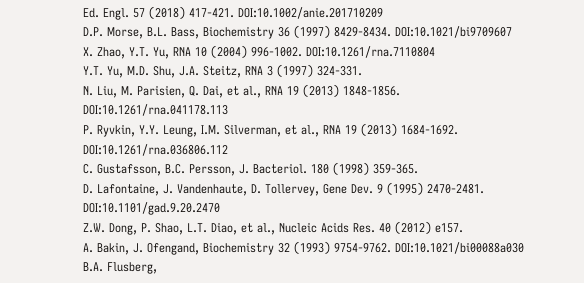Ed. Engl. 57 (2018) 417-421. DOI:10.1002/anie.201710209
D.P. Morse, B.L. Bass, Biochemistry 36 (1997) 8429-8434. DOI:10.1021/bi9709607
X. Zhao, Y.T. Yu, RNA 10 (2004) 996-1002. DOI:10.1261/rna.7110804
Y.T. Yu, M.D. Shu, J.A. Steitz, RNA 3 (1997) 324-331.
N. Liu, M. Parisien, Q. Dai, et al., RNA 19 (2013) 1848-1856. DOI:10.1261/rna.041178.113
P. Ryvkin, Y.Y. Leung, I.M. Silverman, et al., RNA 19 (2013) 1684-1692. DOI:10.1261/rna.036806.112
C. Gustafsson, B.C. Persson, J. Bacteriol. 180 (1998) 359-365.
D. Lafontaine, J. Vandenhaute, D. Tollervey, Gene Dev. 9 (1995) 2470-2481. DOI:10.1101/gad.9.20.2470
Z.W. Dong, P. Shao, L.T. Diao, et al., Nucleic Acids Res. 40 (2012) e157.
A. Bakin, J. Ofengand, Biochemistry 32 (1993) 9754-9762. DOI:10.1021/bi00088a030
B.A. Flusberg,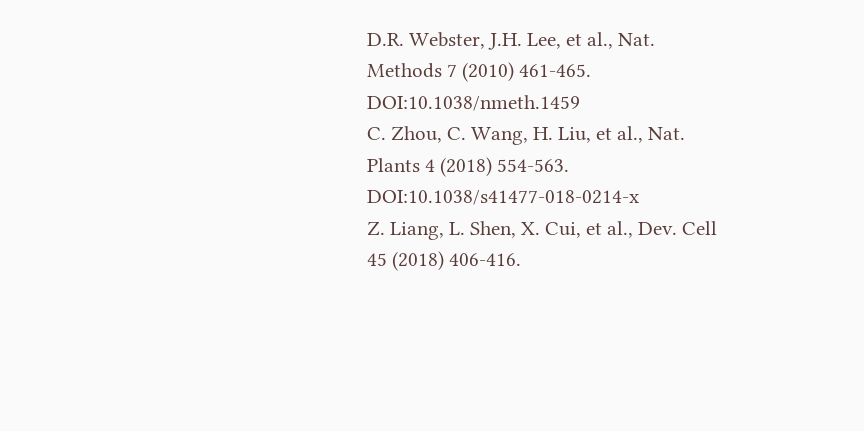D.R. Webster, J.H. Lee, et al., Nat. Methods 7 (2010) 461-465. DOI:10.1038/nmeth.1459
C. Zhou, C. Wang, H. Liu, et al., Nat. Plants 4 (2018) 554-563. DOI:10.1038/s41477-018-0214-x
Z. Liang, L. Shen, X. Cui, et al., Dev. Cell 45 (2018) 406-416.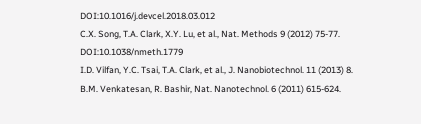DOI:10.1016/j.devcel.2018.03.012
C.X. Song, T.A. Clark, X.Y. Lu, et al., Nat. Methods 9 (2012) 75-77. DOI:10.1038/nmeth.1779
I.D. Vilfan, Y.C. Tsai, T.A. Clark, et al., J. Nanobiotechnol. 11 (2013) 8.
B.M. Venkatesan, R. Bashir, Nat. Nanotechnol. 6 (2011) 615-624.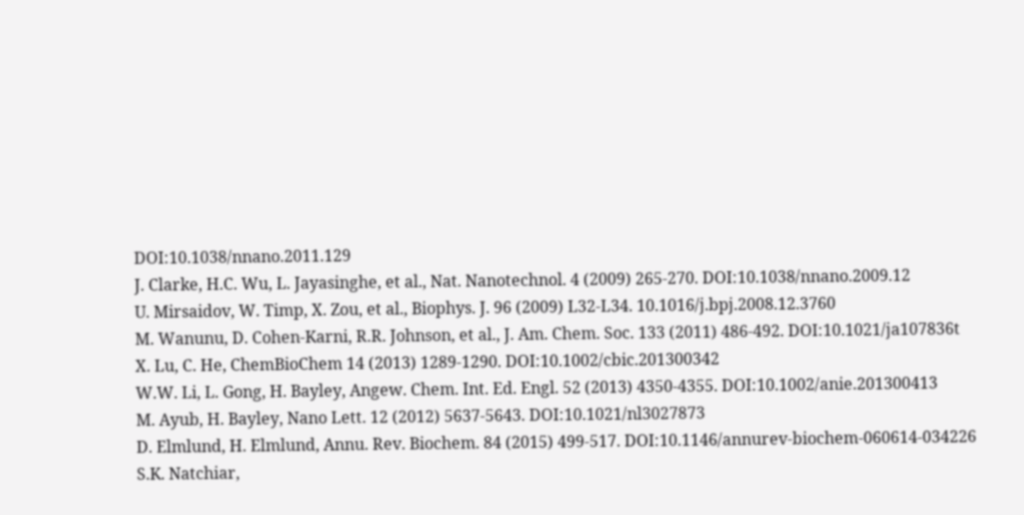DOI:10.1038/nnano.2011.129
J. Clarke, H.C. Wu, L. Jayasinghe, et al., Nat. Nanotechnol. 4 (2009) 265-270. DOI:10.1038/nnano.2009.12
U. Mirsaidov, W. Timp, X. Zou, et al., Biophys. J. 96 (2009) L32-L34. 10.1016/j.bpj.2008.12.3760
M. Wanunu, D. Cohen-Karni, R.R. Johnson, et al., J. Am. Chem. Soc. 133 (2011) 486-492. DOI:10.1021/ja107836t
X. Lu, C. He, ChemBioChem 14 (2013) 1289-1290. DOI:10.1002/cbic.201300342
W.W. Li, L. Gong, H. Bayley, Angew. Chem. Int. Ed. Engl. 52 (2013) 4350-4355. DOI:10.1002/anie.201300413
M. Ayub, H. Bayley, Nano Lett. 12 (2012) 5637-5643. DOI:10.1021/nl3027873
D. Elmlund, H. Elmlund, Annu. Rev. Biochem. 84 (2015) 499-517. DOI:10.1146/annurev-biochem-060614-034226
S.K. Natchiar,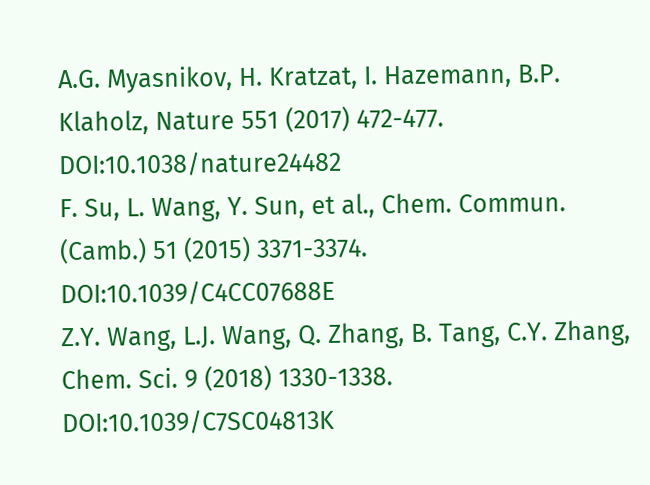A.G. Myasnikov, H. Kratzat, I. Hazemann, B.P. Klaholz, Nature 551 (2017) 472-477. DOI:10.1038/nature24482
F. Su, L. Wang, Y. Sun, et al., Chem. Commun. (Camb.) 51 (2015) 3371-3374. DOI:10.1039/C4CC07688E
Z.Y. Wang, L.J. Wang, Q. Zhang, B. Tang, C.Y. Zhang, Chem. Sci. 9 (2018) 1330-1338. DOI:10.1039/C7SC04813K